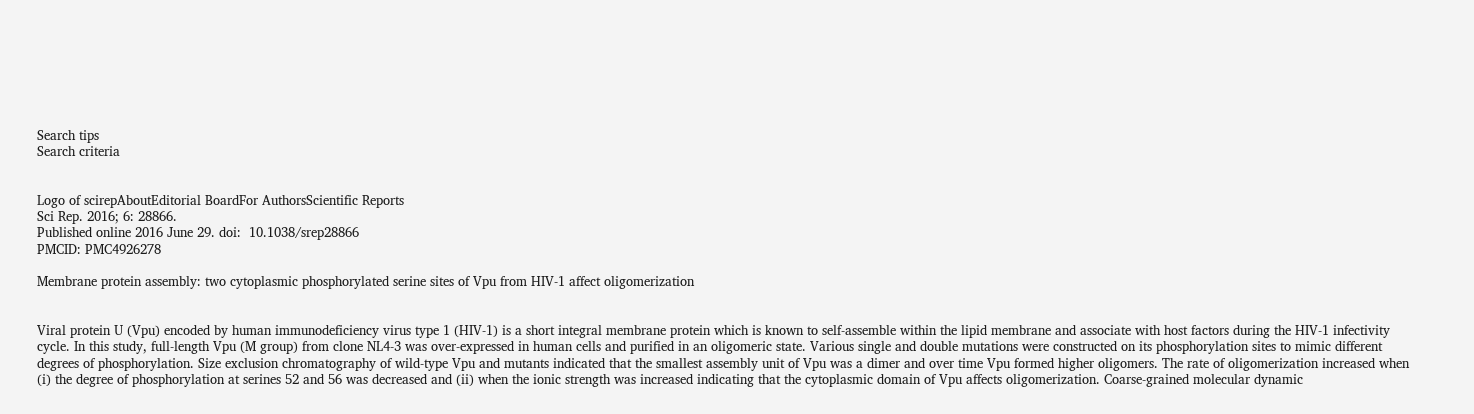Search tips
Search criteria


Logo of scirepAboutEditorial BoardFor AuthorsScientific Reports
Sci Rep. 2016; 6: 28866.
Published online 2016 June 29. doi:  10.1038/srep28866
PMCID: PMC4926278

Membrane protein assembly: two cytoplasmic phosphorylated serine sites of Vpu from HIV-1 affect oligomerization


Viral protein U (Vpu) encoded by human immunodeficiency virus type 1 (HIV-1) is a short integral membrane protein which is known to self-assemble within the lipid membrane and associate with host factors during the HIV-1 infectivity cycle. In this study, full-length Vpu (M group) from clone NL4-3 was over-expressed in human cells and purified in an oligomeric state. Various single and double mutations were constructed on its phosphorylation sites to mimic different degrees of phosphorylation. Size exclusion chromatography of wild-type Vpu and mutants indicated that the smallest assembly unit of Vpu was a dimer and over time Vpu formed higher oligomers. The rate of oligomerization increased when (i) the degree of phosphorylation at serines 52 and 56 was decreased and (ii) when the ionic strength was increased indicating that the cytoplasmic domain of Vpu affects oligomerization. Coarse-grained molecular dynamic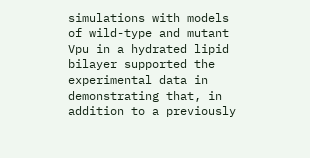simulations with models of wild-type and mutant Vpu in a hydrated lipid bilayer supported the experimental data in demonstrating that, in addition to a previously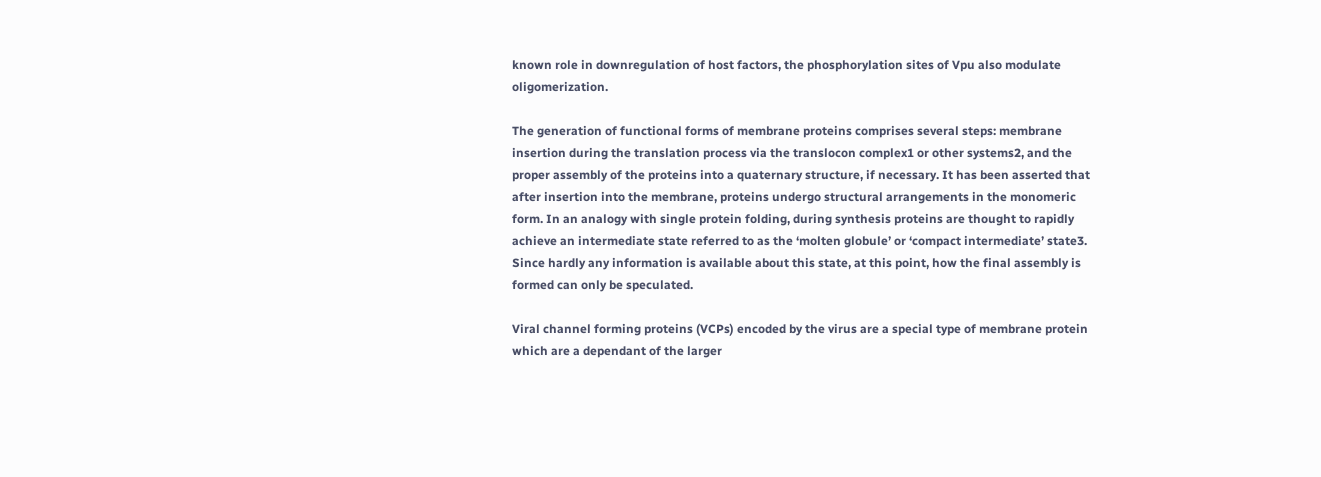known role in downregulation of host factors, the phosphorylation sites of Vpu also modulate oligomerization.

The generation of functional forms of membrane proteins comprises several steps: membrane insertion during the translation process via the translocon complex1 or other systems2, and the proper assembly of the proteins into a quaternary structure, if necessary. It has been asserted that after insertion into the membrane, proteins undergo structural arrangements in the monomeric form. In an analogy with single protein folding, during synthesis proteins are thought to rapidly achieve an intermediate state referred to as the ‘molten globule’ or ‘compact intermediate’ state3. Since hardly any information is available about this state, at this point, how the final assembly is formed can only be speculated.

Viral channel forming proteins (VCPs) encoded by the virus are a special type of membrane protein which are a dependant of the larger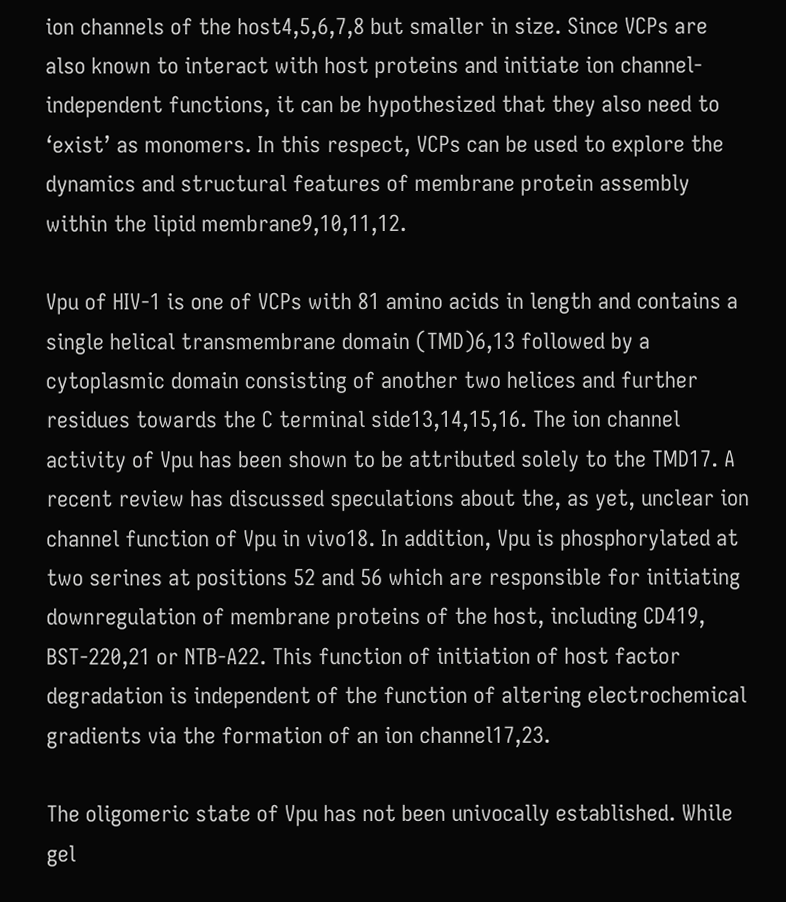ion channels of the host4,5,6,7,8 but smaller in size. Since VCPs are also known to interact with host proteins and initiate ion channel-independent functions, it can be hypothesized that they also need to ‘exist’ as monomers. In this respect, VCPs can be used to explore the dynamics and structural features of membrane protein assembly within the lipid membrane9,10,11,12.

Vpu of HIV-1 is one of VCPs with 81 amino acids in length and contains a single helical transmembrane domain (TMD)6,13 followed by a cytoplasmic domain consisting of another two helices and further residues towards the C terminal side13,14,15,16. The ion channel activity of Vpu has been shown to be attributed solely to the TMD17. A recent review has discussed speculations about the, as yet, unclear ion channel function of Vpu in vivo18. In addition, Vpu is phosphorylated at two serines at positions 52 and 56 which are responsible for initiating downregulation of membrane proteins of the host, including CD419, BST-220,21 or NTB-A22. This function of initiation of host factor degradation is independent of the function of altering electrochemical gradients via the formation of an ion channel17,23.

The oligomeric state of Vpu has not been univocally established. While gel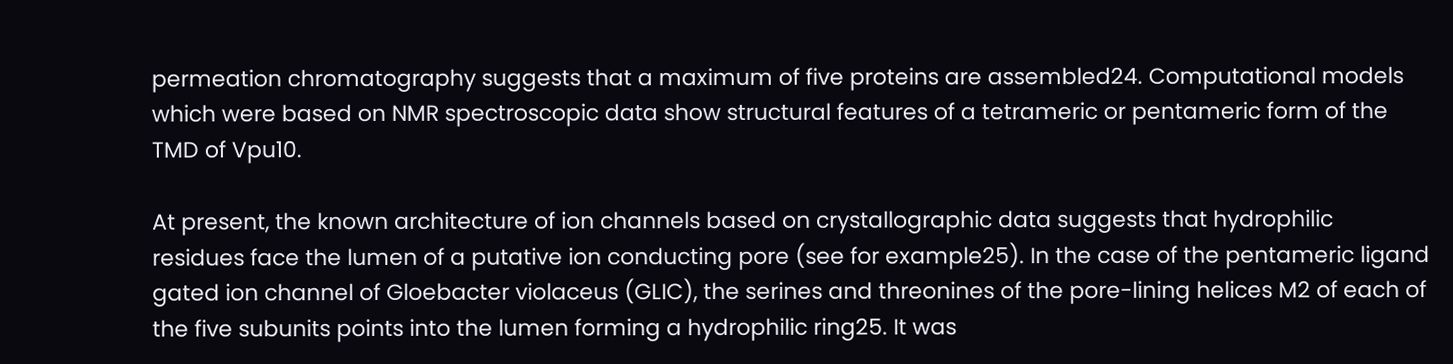permeation chromatography suggests that a maximum of five proteins are assembled24. Computational models which were based on NMR spectroscopic data show structural features of a tetrameric or pentameric form of the TMD of Vpu10.

At present, the known architecture of ion channels based on crystallographic data suggests that hydrophilic residues face the lumen of a putative ion conducting pore (see for example25). In the case of the pentameric ligand gated ion channel of Gloebacter violaceus (GLIC), the serines and threonines of the pore-lining helices M2 of each of the five subunits points into the lumen forming a hydrophilic ring25. It was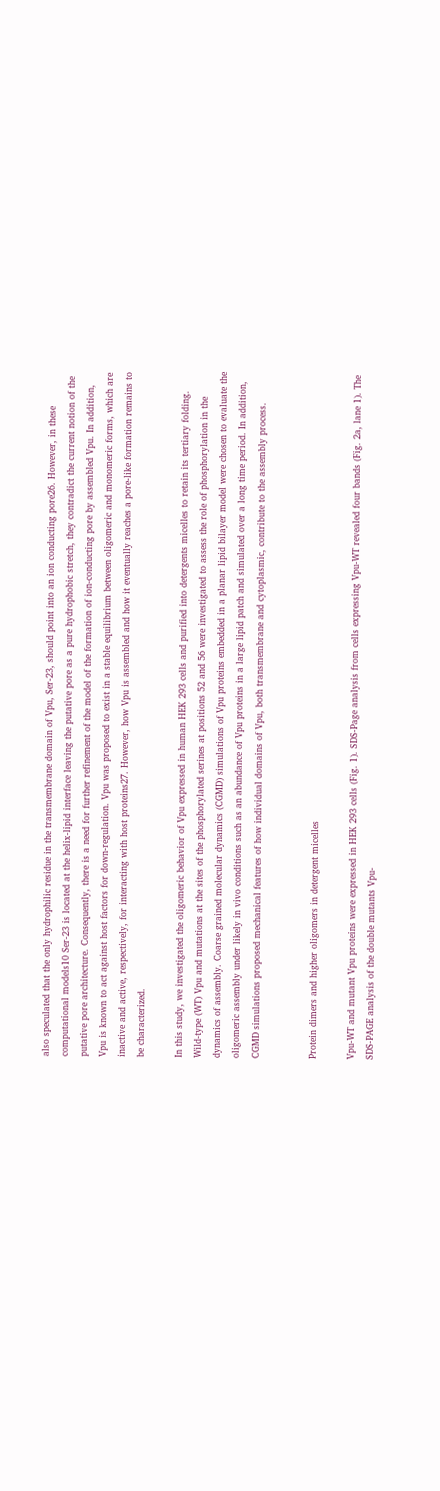also speculated that the only hydrophilic residue in the transmembrane domain of Vpu, Ser-23, should point into an ion conducting pore26. However, in these computational models10 Ser-23 is located at the helix-lipid interface leaving the putative pore as a pure hydrophobic stretch, they contradict the current notion of the putative pore architecture. Consequently, there is a need for further refinement of the model of the formation of ion-conducting pore by assembled Vpu. In addition, Vpu is known to act against host factors for down-regulation. Vpu was proposed to exist in a stable equilibrium between oligomeric and monomeric forms, which are inactive and active, respectively, for interacting with host proteins27. However, how Vpu is assembled and how it eventually reaches a pore-like formation remains to be characterized.

In this study, we investigated the oligomeric behavior of Vpu expressed in human HEK 293 cells and purified into detergents micelles to retain its tertiary folding. Wild-type (WT) Vpu and mutations at the sites of the phosphorylated serines at positions 52 and 56 were investigated to assess the role of phosphorylation in the dynamics of assembly. Coarse grained molecular dynamics (CGMD) simulations of Vpu proteins embedded in a planar lipid bilayer model were chosen to evaluate the oligomeric assembly under likely in vivo conditions such as an abundance of Vpu proteins in a large lipid patch and simulated over a long time period. In addition, CGMD simulations proposed mechanical features of how individual domains of Vpu, both transmembrane and cytoplasmic, contribute to the assembly process.


Protein dimers and higher oligomers in detergent micelles

Vpu-WT and mutant Vpu proteins were expressed in HEK 293 cells (Fig. 1). SDS-Page analysis from cells expressing Vpu-WT revealed four bands (Fig. 2a, lane 1). The SDS-PAGE analysis of the double mutants Vpu-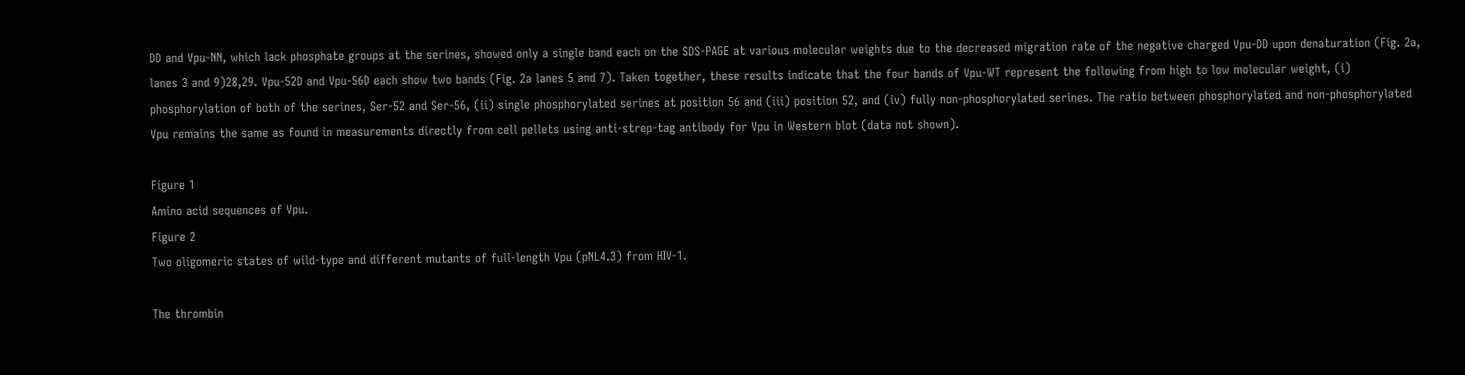DD and Vpu-NN, which lack phosphate groups at the serines, showed only a single band each on the SDS-PAGE at various molecular weights due to the decreased migration rate of the negative charged Vpu-DD upon denaturation (Fig. 2a, lanes 3 and 9)28,29. Vpu-52D and Vpu-56D each show two bands (Fig. 2a lanes 5 and 7). Taken together, these results indicate that the four bands of Vpu-WT represent the following from high to low molecular weight, (i) phosphorylation of both of the serines, Ser-52 and Ser-56, (ii) single phosphorylated serines at position 56 and (iii) position 52, and (iv) fully non-phosphorylated serines. The ratio between phosphorylated and non-phosphorylated Vpu remains the same as found in measurements directly from cell pellets using anti-strep-tag antibody for Vpu in Western blot (data not shown).

Figure 1
Amino acid sequences of Vpu.
Figure 2
Two oligomeric states of wild-type and different mutants of full-length Vpu (pNL4.3) from HIV-1.

The thrombin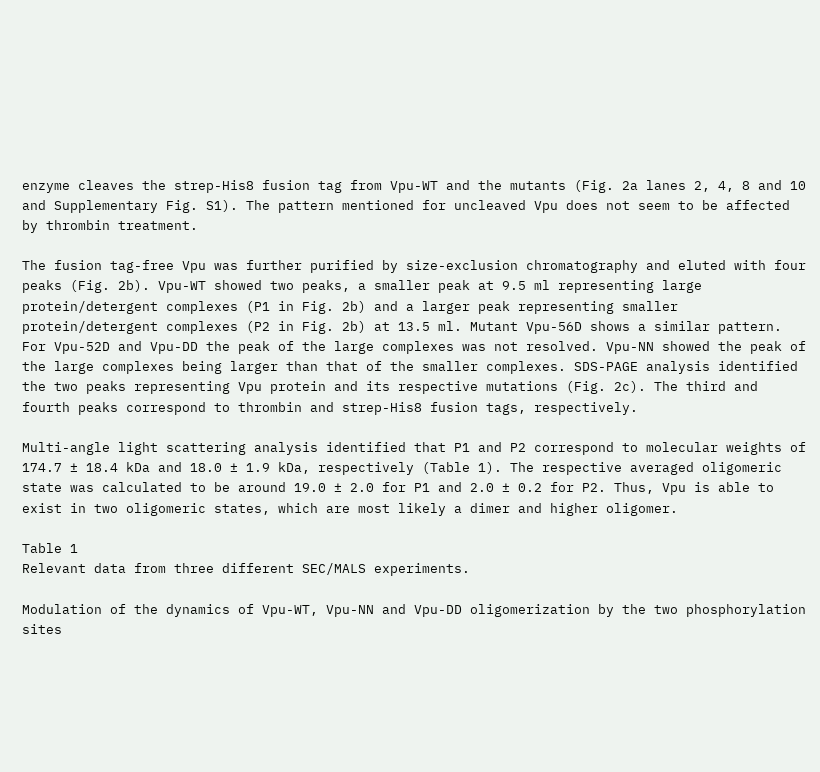enzyme cleaves the strep-His8 fusion tag from Vpu-WT and the mutants (Fig. 2a lanes 2, 4, 8 and 10 and Supplementary Fig. S1). The pattern mentioned for uncleaved Vpu does not seem to be affected by thrombin treatment.

The fusion tag-free Vpu was further purified by size-exclusion chromatography and eluted with four peaks (Fig. 2b). Vpu-WT showed two peaks, a smaller peak at 9.5 ml representing large protein/detergent complexes (P1 in Fig. 2b) and a larger peak representing smaller protein/detergent complexes (P2 in Fig. 2b) at 13.5 ml. Mutant Vpu-56D shows a similar pattern. For Vpu-52D and Vpu-DD the peak of the large complexes was not resolved. Vpu-NN showed the peak of the large complexes being larger than that of the smaller complexes. SDS-PAGE analysis identified the two peaks representing Vpu protein and its respective mutations (Fig. 2c). The third and fourth peaks correspond to thrombin and strep-His8 fusion tags, respectively.

Multi-angle light scattering analysis identified that P1 and P2 correspond to molecular weights of 174.7 ± 18.4 kDa and 18.0 ± 1.9 kDa, respectively (Table 1). The respective averaged oligomeric state was calculated to be around 19.0 ± 2.0 for P1 and 2.0 ± 0.2 for P2. Thus, Vpu is able to exist in two oligomeric states, which are most likely a dimer and higher oligomer.

Table 1
Relevant data from three different SEC/MALS experiments.

Modulation of the dynamics of Vpu-WT, Vpu-NN and Vpu-DD oligomerization by the two phosphorylation sites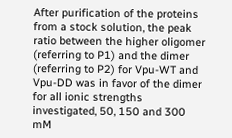After purification of the proteins from a stock solution, the peak ratio between the higher oligomer (referring to P1) and the dimer (referring to P2) for Vpu-WT and Vpu-DD was in favor of the dimer for all ionic strengths investigated, 50, 150 and 300 mM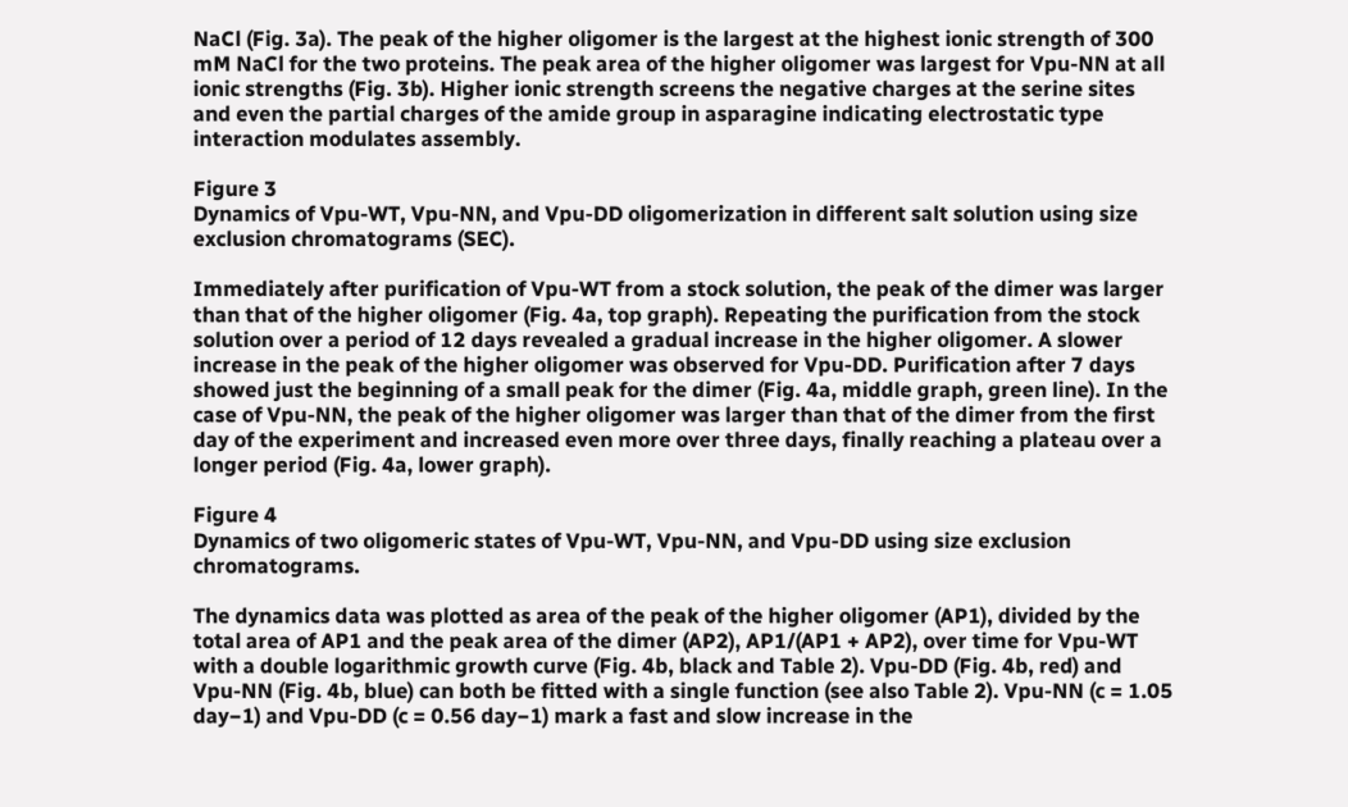NaCl (Fig. 3a). The peak of the higher oligomer is the largest at the highest ionic strength of 300 mM NaCl for the two proteins. The peak area of the higher oligomer was largest for Vpu-NN at all ionic strengths (Fig. 3b). Higher ionic strength screens the negative charges at the serine sites and even the partial charges of the amide group in asparagine indicating electrostatic type interaction modulates assembly.

Figure 3
Dynamics of Vpu-WT, Vpu-NN, and Vpu-DD oligomerization in different salt solution using size exclusion chromatograms (SEC).

Immediately after purification of Vpu-WT from a stock solution, the peak of the dimer was larger than that of the higher oligomer (Fig. 4a, top graph). Repeating the purification from the stock solution over a period of 12 days revealed a gradual increase in the higher oligomer. A slower increase in the peak of the higher oligomer was observed for Vpu-DD. Purification after 7 days showed just the beginning of a small peak for the dimer (Fig. 4a, middle graph, green line). In the case of Vpu-NN, the peak of the higher oligomer was larger than that of the dimer from the first day of the experiment and increased even more over three days, finally reaching a plateau over a longer period (Fig. 4a, lower graph).

Figure 4
Dynamics of two oligomeric states of Vpu-WT, Vpu-NN, and Vpu-DD using size exclusion chromatograms.

The dynamics data was plotted as area of the peak of the higher oligomer (AP1), divided by the total area of AP1 and the peak area of the dimer (AP2), AP1/(AP1 + AP2), over time for Vpu-WT with a double logarithmic growth curve (Fig. 4b, black and Table 2). Vpu-DD (Fig. 4b, red) and Vpu-NN (Fig. 4b, blue) can both be fitted with a single function (see also Table 2). Vpu-NN (c = 1.05 day−1) and Vpu-DD (c = 0.56 day−1) mark a fast and slow increase in the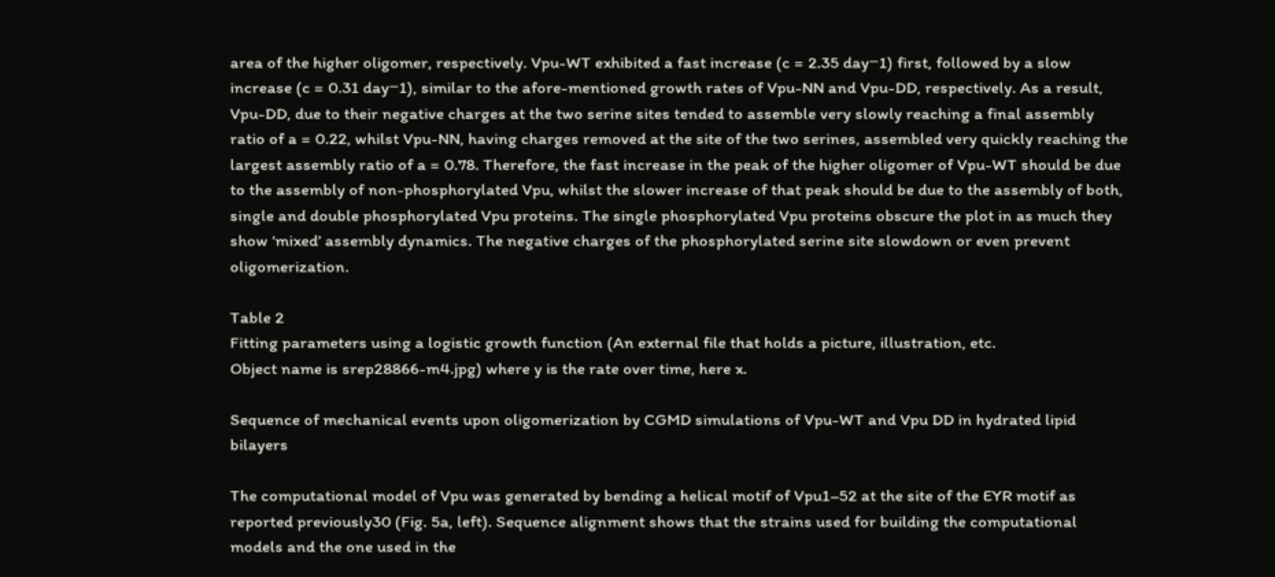area of the higher oligomer, respectively. Vpu-WT exhibited a fast increase (c = 2.35 day−1) first, followed by a slow increase (c = 0.31 day−1), similar to the afore-mentioned growth rates of Vpu-NN and Vpu-DD, respectively. As a result, Vpu-DD, due to their negative charges at the two serine sites tended to assemble very slowly reaching a final assembly ratio of a = 0.22, whilst Vpu-NN, having charges removed at the site of the two serines, assembled very quickly reaching the largest assembly ratio of a = 0.78. Therefore, the fast increase in the peak of the higher oligomer of Vpu-WT should be due to the assembly of non-phosphorylated Vpu, whilst the slower increase of that peak should be due to the assembly of both, single and double phosphorylated Vpu proteins. The single phosphorylated Vpu proteins obscure the plot in as much they show ‘mixed’ assembly dynamics. The negative charges of the phosphorylated serine site slowdown or even prevent oligomerization.

Table 2
Fitting parameters using a logistic growth function (An external file that holds a picture, illustration, etc.
Object name is srep28866-m4.jpg) where y is the rate over time, here x.

Sequence of mechanical events upon oligomerization by CGMD simulations of Vpu-WT and Vpu DD in hydrated lipid bilayers

The computational model of Vpu was generated by bending a helical motif of Vpu1–52 at the site of the EYR motif as reported previously30 (Fig. 5a, left). Sequence alignment shows that the strains used for building the computational models and the one used in the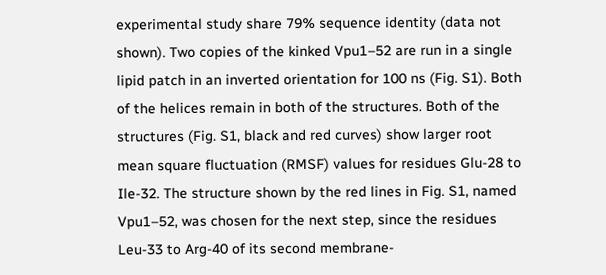experimental study share 79% sequence identity (data not shown). Two copies of the kinked Vpu1–52 are run in a single lipid patch in an inverted orientation for 100 ns (Fig. S1). Both of the helices remain in both of the structures. Both of the structures (Fig. S1, black and red curves) show larger root mean square fluctuation (RMSF) values for residues Glu-28 to Ile-32. The structure shown by the red lines in Fig. S1, named Vpu1–52, was chosen for the next step, since the residues Leu-33 to Arg-40 of its second membrane-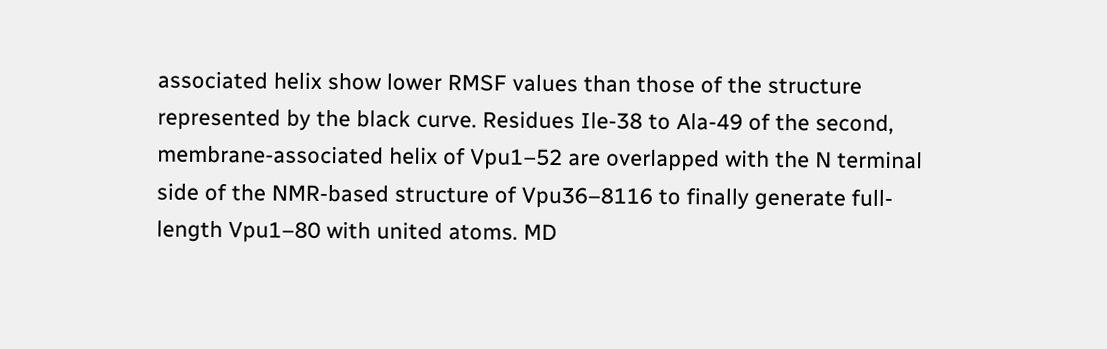associated helix show lower RMSF values than those of the structure represented by the black curve. Residues Ile-38 to Ala-49 of the second, membrane-associated helix of Vpu1–52 are overlapped with the N terminal side of the NMR-based structure of Vpu36–8116 to finally generate full-length Vpu1–80 with united atoms. MD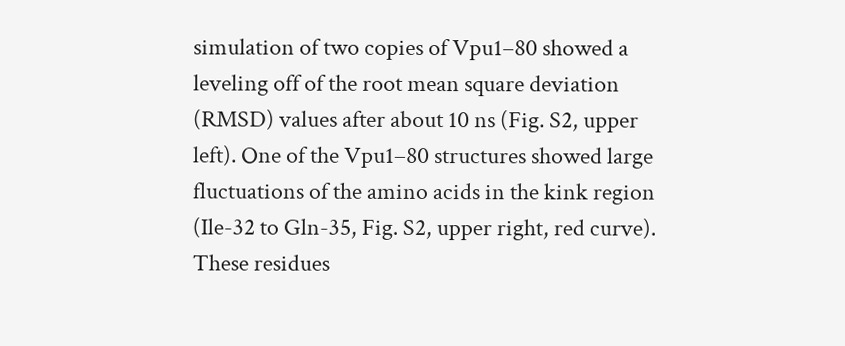simulation of two copies of Vpu1–80 showed a leveling off of the root mean square deviation (RMSD) values after about 10 ns (Fig. S2, upper left). One of the Vpu1–80 structures showed large fluctuations of the amino acids in the kink region (Ile-32 to Gln-35, Fig. S2, upper right, red curve). These residues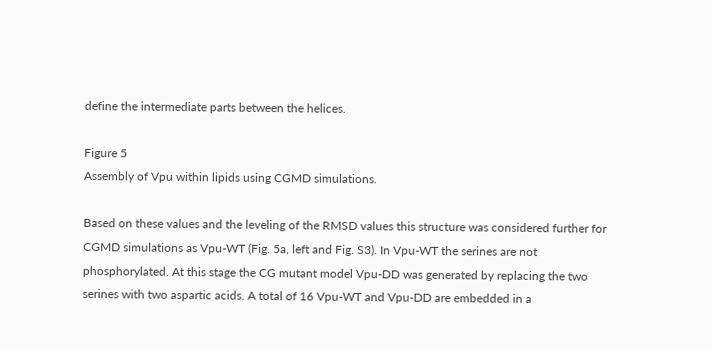define the intermediate parts between the helices.

Figure 5
Assembly of Vpu within lipids using CGMD simulations.

Based on these values and the leveling of the RMSD values this structure was considered further for CGMD simulations as Vpu-WT (Fig. 5a, left and Fig. S3). In Vpu-WT the serines are not phosphorylated. At this stage the CG mutant model Vpu-DD was generated by replacing the two serines with two aspartic acids. A total of 16 Vpu-WT and Vpu-DD are embedded in a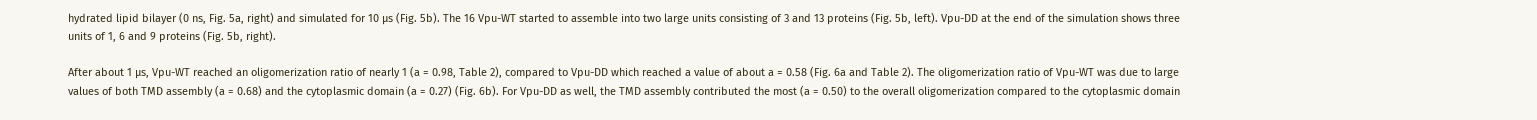hydrated lipid bilayer (0 ns, Fig. 5a, right) and simulated for 10 μs (Fig. 5b). The 16 Vpu-WT started to assemble into two large units consisting of 3 and 13 proteins (Fig. 5b, left). Vpu-DD at the end of the simulation shows three units of 1, 6 and 9 proteins (Fig. 5b, right).

After about 1 μs, Vpu-WT reached an oligomerization ratio of nearly 1 (a = 0.98, Table 2), compared to Vpu-DD which reached a value of about a = 0.58 (Fig. 6a and Table 2). The oligomerization ratio of Vpu-WT was due to large values of both TMD assembly (a = 0.68) and the cytoplasmic domain (a = 0.27) (Fig. 6b). For Vpu-DD as well, the TMD assembly contributed the most (a = 0.50) to the overall oligomerization compared to the cytoplasmic domain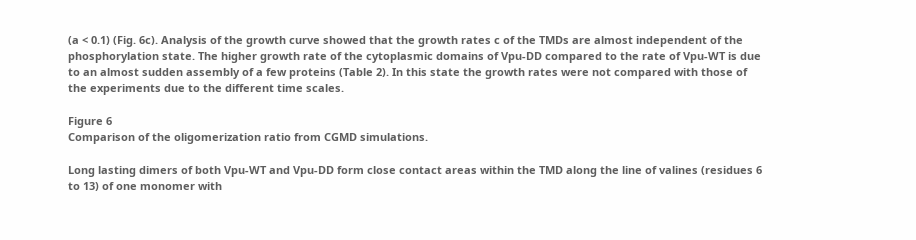(a < 0.1) (Fig. 6c). Analysis of the growth curve showed that the growth rates c of the TMDs are almost independent of the phosphorylation state. The higher growth rate of the cytoplasmic domains of Vpu-DD compared to the rate of Vpu-WT is due to an almost sudden assembly of a few proteins (Table 2). In this state the growth rates were not compared with those of the experiments due to the different time scales.

Figure 6
Comparison of the oligomerization ratio from CGMD simulations.

Long lasting dimers of both Vpu-WT and Vpu-DD form close contact areas within the TMD along the line of valines (residues 6 to 13) of one monomer with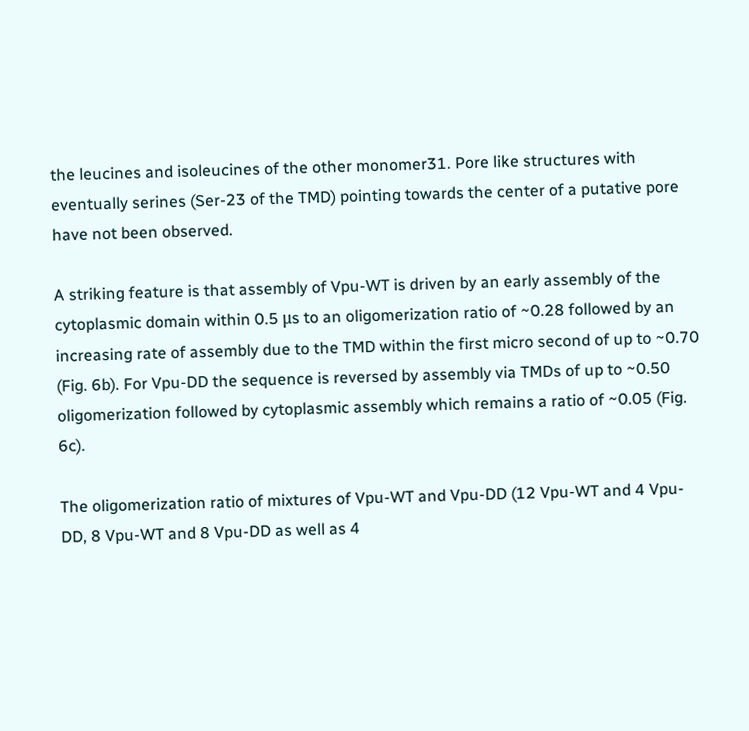the leucines and isoleucines of the other monomer31. Pore like structures with eventually serines (Ser-23 of the TMD) pointing towards the center of a putative pore have not been observed.

A striking feature is that assembly of Vpu-WT is driven by an early assembly of the cytoplasmic domain within 0.5 μs to an oligomerization ratio of ~0.28 followed by an increasing rate of assembly due to the TMD within the first micro second of up to ~0.70 (Fig. 6b). For Vpu-DD the sequence is reversed by assembly via TMDs of up to ~0.50 oligomerization followed by cytoplasmic assembly which remains a ratio of ~0.05 (Fig. 6c).

The oligomerization ratio of mixtures of Vpu-WT and Vpu-DD (12 Vpu-WT and 4 Vpu-DD, 8 Vpu-WT and 8 Vpu-DD as well as 4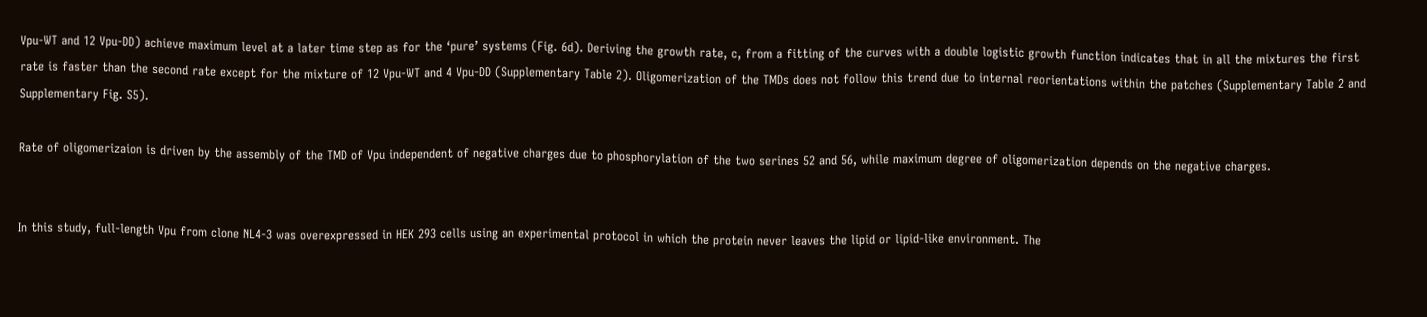Vpu-WT and 12 Vpu-DD) achieve maximum level at a later time step as for the ‘pure’ systems (Fig. 6d). Deriving the growth rate, c, from a fitting of the curves with a double logistic growth function indicates that in all the mixtures the first rate is faster than the second rate except for the mixture of 12 Vpu-WT and 4 Vpu-DD (Supplementary Table 2). Oligomerization of the TMDs does not follow this trend due to internal reorientations within the patches (Supplementary Table 2 and Supplementary Fig. S5).

Rate of oligomerizaion is driven by the assembly of the TMD of Vpu independent of negative charges due to phosphorylation of the two serines 52 and 56, while maximum degree of oligomerization depends on the negative charges.


In this study, full-length Vpu from clone NL4-3 was overexpressed in HEK 293 cells using an experimental protocol in which the protein never leaves the lipid or lipid-like environment. The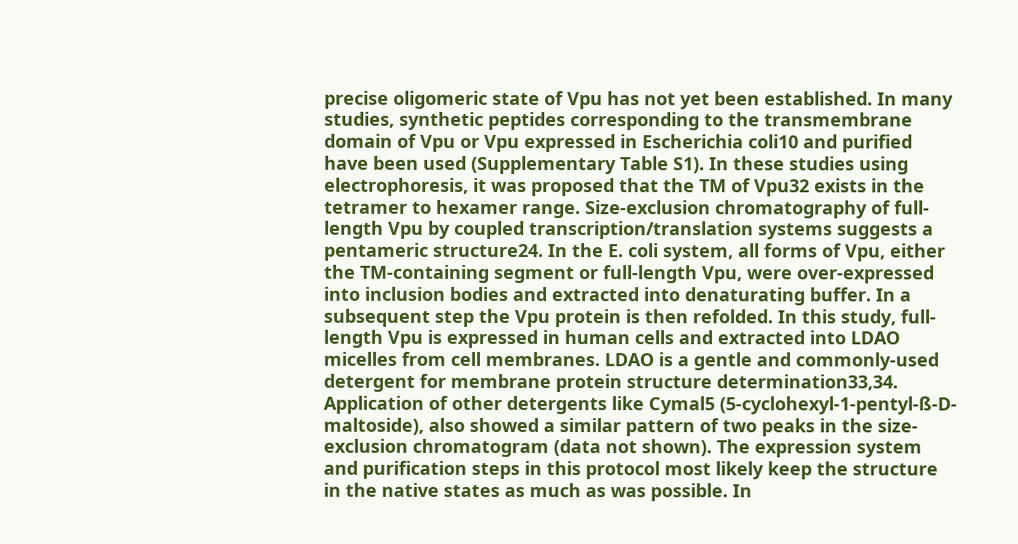precise oligomeric state of Vpu has not yet been established. In many studies, synthetic peptides corresponding to the transmembrane domain of Vpu or Vpu expressed in Escherichia coli10 and purified have been used (Supplementary Table S1). In these studies using electrophoresis, it was proposed that the TM of Vpu32 exists in the tetramer to hexamer range. Size-exclusion chromatography of full-length Vpu by coupled transcription/translation systems suggests a pentameric structure24. In the E. coli system, all forms of Vpu, either the TM-containing segment or full-length Vpu, were over-expressed into inclusion bodies and extracted into denaturating buffer. In a subsequent step the Vpu protein is then refolded. In this study, full-length Vpu is expressed in human cells and extracted into LDAO micelles from cell membranes. LDAO is a gentle and commonly-used detergent for membrane protein structure determination33,34. Application of other detergents like Cymal5 (5-cyclohexyl-1-pentyl-ß-D-maltoside), also showed a similar pattern of two peaks in the size-exclusion chromatogram (data not shown). The expression system and purification steps in this protocol most likely keep the structure in the native states as much as was possible. In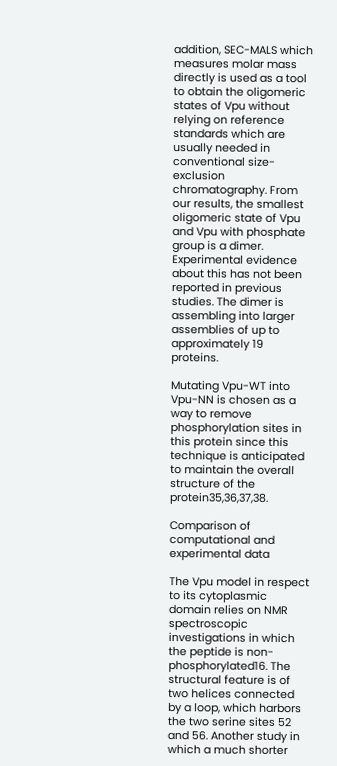addition, SEC-MALS which measures molar mass directly is used as a tool to obtain the oligomeric states of Vpu without relying on reference standards which are usually needed in conventional size-exclusion chromatography. From our results, the smallest oligomeric state of Vpu and Vpu with phosphate group is a dimer. Experimental evidence about this has not been reported in previous studies. The dimer is assembling into larger assemblies of up to approximately 19 proteins.

Mutating Vpu-WT into Vpu-NN is chosen as a way to remove phosphorylation sites in this protein since this technique is anticipated to maintain the overall structure of the protein35,36,37,38.

Comparison of computational and experimental data

The Vpu model in respect to its cytoplasmic domain relies on NMR spectroscopic investigations in which the peptide is non-phosphorylated16. The structural feature is of two helices connected by a loop, which harbors the two serine sites 52 and 56. Another study in which a much shorter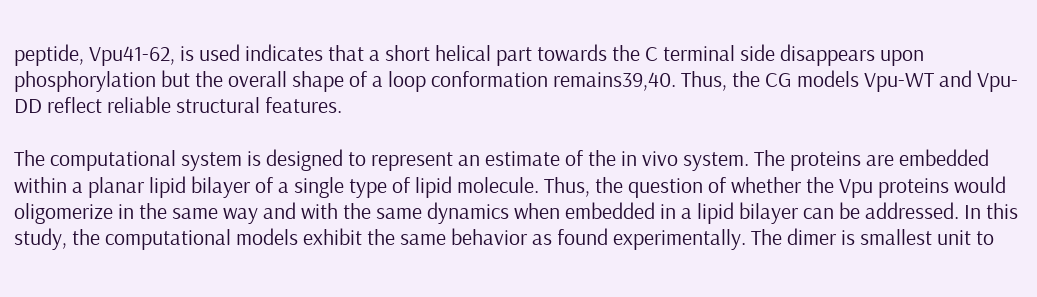peptide, Vpu41-62, is used indicates that a short helical part towards the C terminal side disappears upon phosphorylation but the overall shape of a loop conformation remains39,40. Thus, the CG models Vpu-WT and Vpu-DD reflect reliable structural features.

The computational system is designed to represent an estimate of the in vivo system. The proteins are embedded within a planar lipid bilayer of a single type of lipid molecule. Thus, the question of whether the Vpu proteins would oligomerize in the same way and with the same dynamics when embedded in a lipid bilayer can be addressed. In this study, the computational models exhibit the same behavior as found experimentally. The dimer is smallest unit to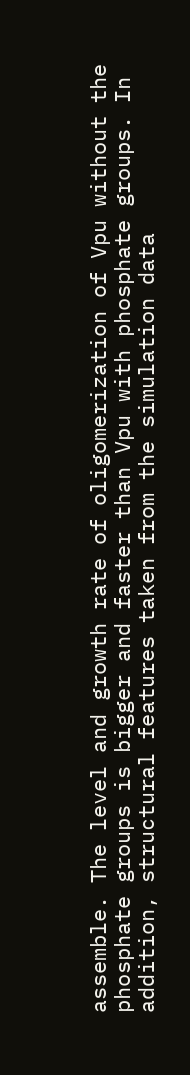assemble. The level and growth rate of oligomerization of Vpu without the phosphate groups is bigger and faster than Vpu with phosphate groups. In addition, structural features taken from the simulation data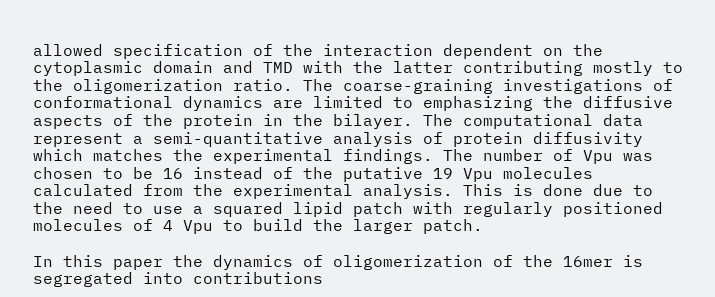allowed specification of the interaction dependent on the cytoplasmic domain and TMD with the latter contributing mostly to the oligomerization ratio. The coarse-graining investigations of conformational dynamics are limited to emphasizing the diffusive aspects of the protein in the bilayer. The computational data represent a semi-quantitative analysis of protein diffusivity which matches the experimental findings. The number of Vpu was chosen to be 16 instead of the putative 19 Vpu molecules calculated from the experimental analysis. This is done due to the need to use a squared lipid patch with regularly positioned molecules of 4 Vpu to build the larger patch.

In this paper the dynamics of oligomerization of the 16mer is segregated into contributions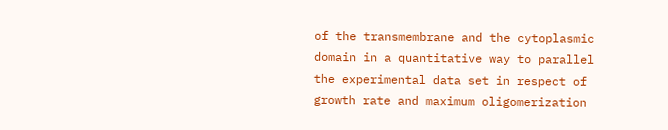of the transmembrane and the cytoplasmic domain in a quantitative way to parallel the experimental data set in respect of growth rate and maximum oligomerization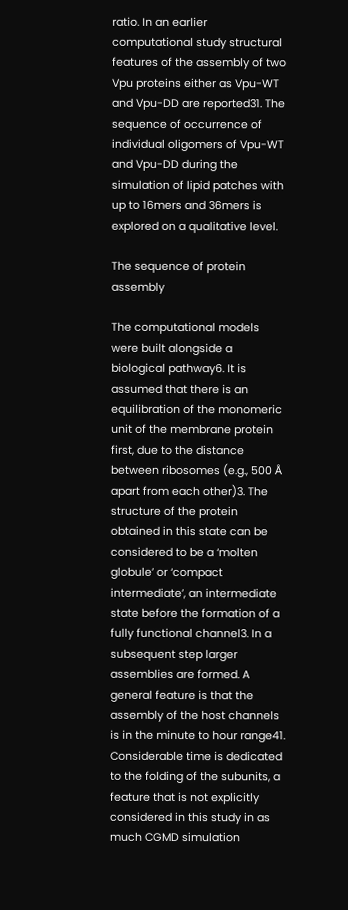ratio. In an earlier computational study structural features of the assembly of two Vpu proteins either as Vpu-WT and Vpu-DD are reported31. The sequence of occurrence of individual oligomers of Vpu-WT and Vpu-DD during the simulation of lipid patches with up to 16mers and 36mers is explored on a qualitative level.

The sequence of protein assembly

The computational models were built alongside a biological pathway6. It is assumed that there is an equilibration of the monomeric unit of the membrane protein first, due to the distance between ribosomes (e.g., 500 Å apart from each other)3. The structure of the protein obtained in this state can be considered to be a ‘molten globule’ or ‘compact intermediate’, an intermediate state before the formation of a fully functional channel3. In a subsequent step larger assemblies are formed. A general feature is that the assembly of the host channels is in the minute to hour range41. Considerable time is dedicated to the folding of the subunits, a feature that is not explicitly considered in this study in as much CGMD simulation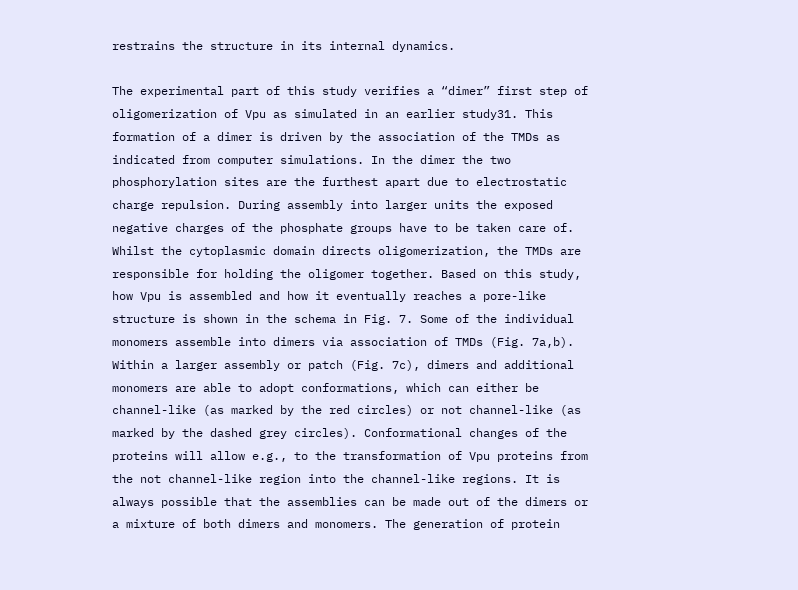restrains the structure in its internal dynamics.

The experimental part of this study verifies a “dimer” first step of oligomerization of Vpu as simulated in an earlier study31. This formation of a dimer is driven by the association of the TMDs as indicated from computer simulations. In the dimer the two phosphorylation sites are the furthest apart due to electrostatic charge repulsion. During assembly into larger units the exposed negative charges of the phosphate groups have to be taken care of. Whilst the cytoplasmic domain directs oligomerization, the TMDs are responsible for holding the oligomer together. Based on this study, how Vpu is assembled and how it eventually reaches a pore-like structure is shown in the schema in Fig. 7. Some of the individual monomers assemble into dimers via association of TMDs (Fig. 7a,b). Within a larger assembly or patch (Fig. 7c), dimers and additional monomers are able to adopt conformations, which can either be channel-like (as marked by the red circles) or not channel-like (as marked by the dashed grey circles). Conformational changes of the proteins will allow e.g., to the transformation of Vpu proteins from the not channel-like region into the channel-like regions. It is always possible that the assemblies can be made out of the dimers or a mixture of both dimers and monomers. The generation of protein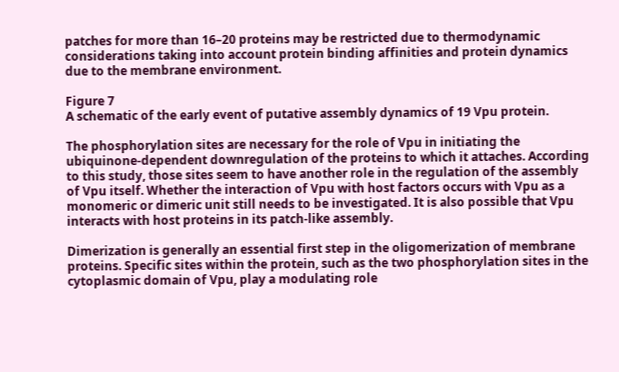patches for more than 16–20 proteins may be restricted due to thermodynamic considerations taking into account protein binding affinities and protein dynamics due to the membrane environment.

Figure 7
A schematic of the early event of putative assembly dynamics of 19 Vpu protein.

The phosphorylation sites are necessary for the role of Vpu in initiating the ubiquinone-dependent downregulation of the proteins to which it attaches. According to this study, those sites seem to have another role in the regulation of the assembly of Vpu itself. Whether the interaction of Vpu with host factors occurs with Vpu as a monomeric or dimeric unit still needs to be investigated. It is also possible that Vpu interacts with host proteins in its patch-like assembly.

Dimerization is generally an essential first step in the oligomerization of membrane proteins. Specific sites within the protein, such as the two phosphorylation sites in the cytoplasmic domain of Vpu, play a modulating role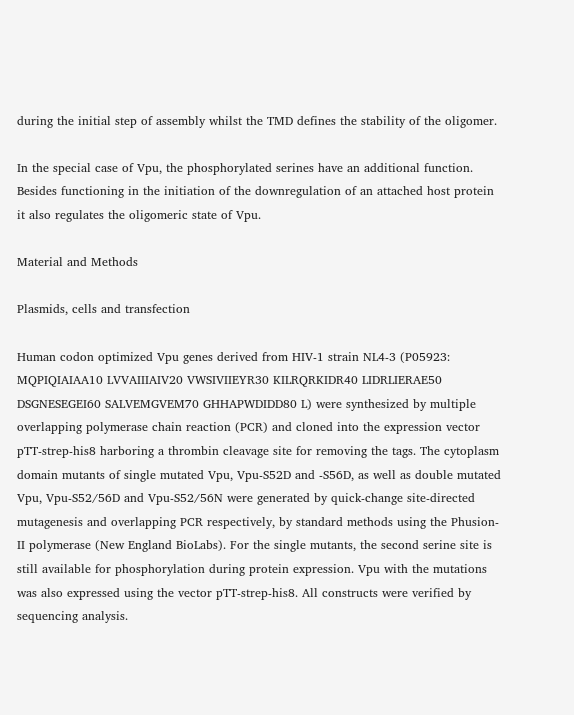during the initial step of assembly whilst the TMD defines the stability of the oligomer.

In the special case of Vpu, the phosphorylated serines have an additional function. Besides functioning in the initiation of the downregulation of an attached host protein it also regulates the oligomeric state of Vpu.

Material and Methods

Plasmids, cells and transfection

Human codon optimized Vpu genes derived from HIV-1 strain NL4-3 (P05923: MQPIQIAIAA10 LVVAIIIAIV20 VWSIVIIEYR30 KILRQRKIDR40 LIDRLIERAE50 DSGNESEGEI60 SALVEMGVEM70 GHHAPWDIDD80 L) were synthesized by multiple overlapping polymerase chain reaction (PCR) and cloned into the expression vector pTT-strep-his8 harboring a thrombin cleavage site for removing the tags. The cytoplasm domain mutants of single mutated Vpu, Vpu-S52D and -S56D, as well as double mutated Vpu, Vpu-S52/56D and Vpu-S52/56N were generated by quick-change site-directed mutagenesis and overlapping PCR respectively, by standard methods using the Phusion-II polymerase (New England BioLabs). For the single mutants, the second serine site is still available for phosphorylation during protein expression. Vpu with the mutations was also expressed using the vector pTT-strep-his8. All constructs were verified by sequencing analysis.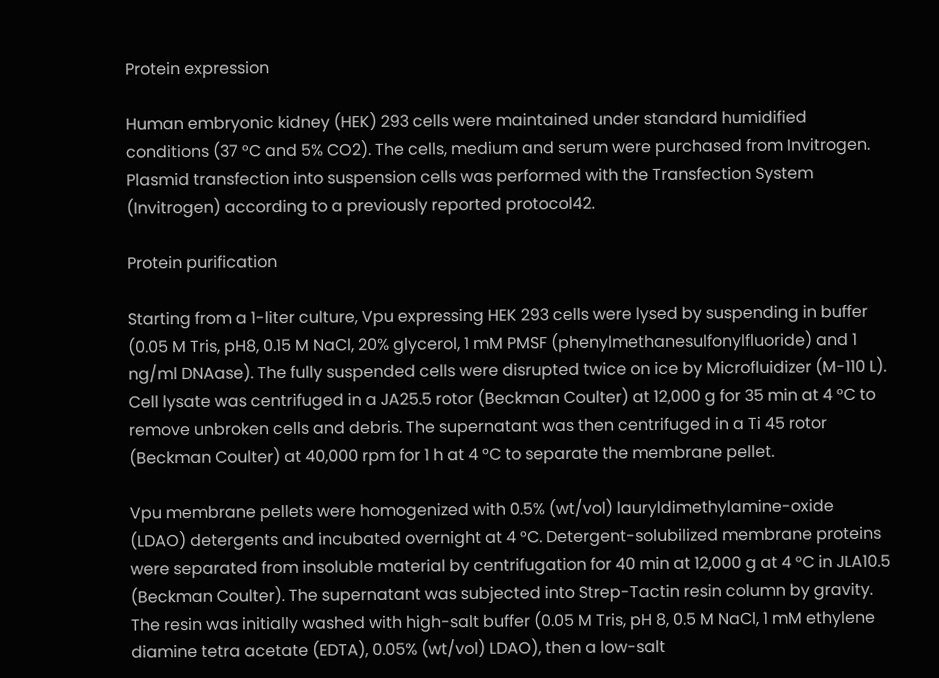Protein expression

Human embryonic kidney (HEK) 293 cells were maintained under standard humidified conditions (37 °C and 5% CO2). The cells, medium and serum were purchased from Invitrogen. Plasmid transfection into suspension cells was performed with the Transfection System (Invitrogen) according to a previously reported protocol42.

Protein purification

Starting from a 1-liter culture, Vpu expressing HEK 293 cells were lysed by suspending in buffer (0.05 M Tris, pH8, 0.15 M NaCl, 20% glycerol, 1 mM PMSF (phenylmethanesulfonylfluoride) and 1 ng/ml DNAase). The fully suspended cells were disrupted twice on ice by Microfluidizer (M-110 L). Cell lysate was centrifuged in a JA25.5 rotor (Beckman Coulter) at 12,000 g for 35 min at 4 °C to remove unbroken cells and debris. The supernatant was then centrifuged in a Ti 45 rotor (Beckman Coulter) at 40,000 rpm for 1 h at 4 °C to separate the membrane pellet.

Vpu membrane pellets were homogenized with 0.5% (wt/vol) lauryldimethylamine-oxide (LDAO) detergents and incubated overnight at 4 °C. Detergent-solubilized membrane proteins were separated from insoluble material by centrifugation for 40 min at 12,000 g at 4 °C in JLA10.5 (Beckman Coulter). The supernatant was subjected into Strep-Tactin resin column by gravity. The resin was initially washed with high-salt buffer (0.05 M Tris, pH 8, 0.5 M NaCl, 1 mM ethylene diamine tetra acetate (EDTA), 0.05% (wt/vol) LDAO), then a low-salt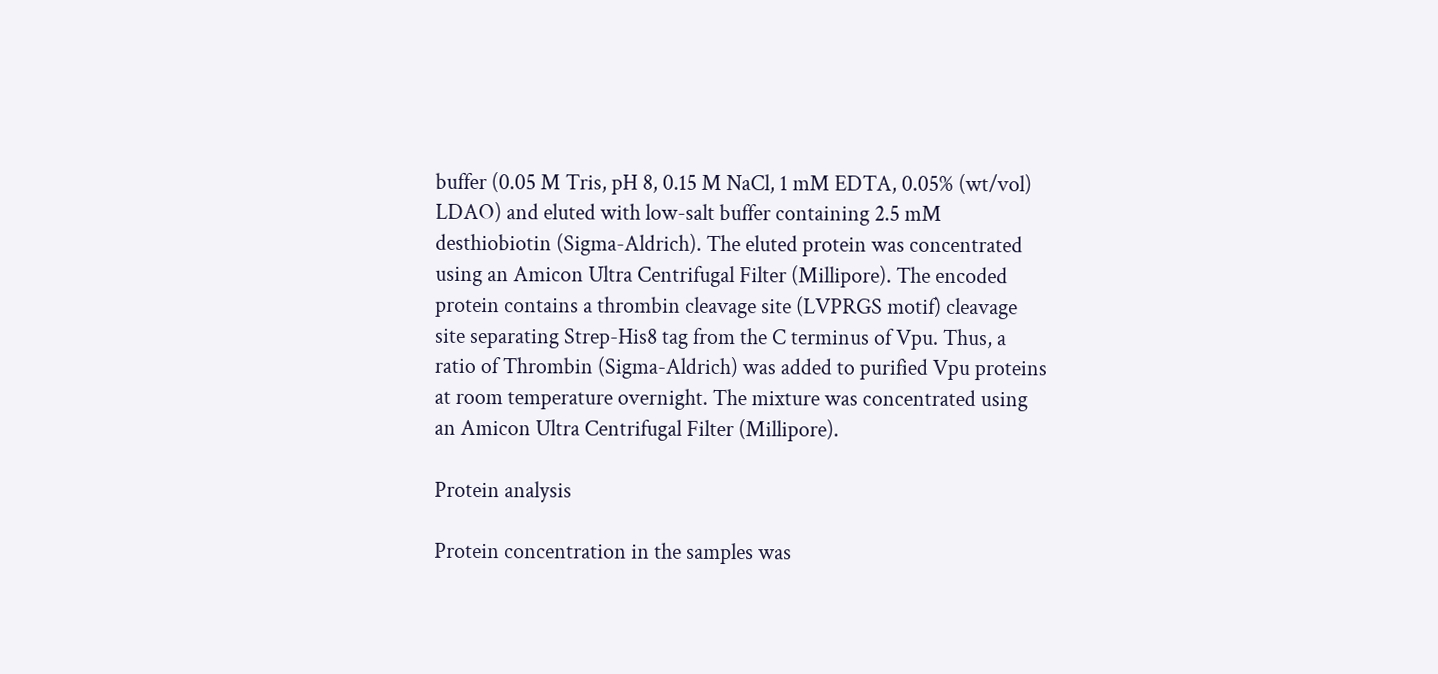buffer (0.05 M Tris, pH 8, 0.15 M NaCl, 1 mM EDTA, 0.05% (wt/vol) LDAO) and eluted with low-salt buffer containing 2.5 mM desthiobiotin (Sigma-Aldrich). The eluted protein was concentrated using an Amicon Ultra Centrifugal Filter (Millipore). The encoded protein contains a thrombin cleavage site (LVPRGS motif) cleavage site separating Strep-His8 tag from the C terminus of Vpu. Thus, a ratio of Thrombin (Sigma-Aldrich) was added to purified Vpu proteins at room temperature overnight. The mixture was concentrated using an Amicon Ultra Centrifugal Filter (Millipore).

Protein analysis

Protein concentration in the samples was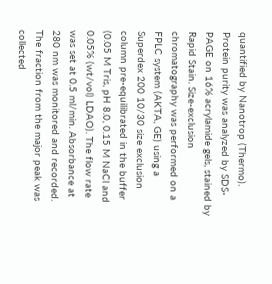quantified by Nanotrop (Thermo). Protein purity was analyzed by SDS-PAGE on 16% acrylamide gels, stained by Rapid Stain. Size-exclusion chromatography was performed on a FPLC system (AKTA, GE) using a Superdex 200 10/30 size exclusion column pre-equilibrated in the buffer (0.05 M Tris, pH 8.0, 0.15 M NaCl and 0.05% (wt/vol) LDAO). The flow rate was set at 0.5 ml/min. Absorbance at 280 nm was monitored and recorded. The fraction from the major peak was collected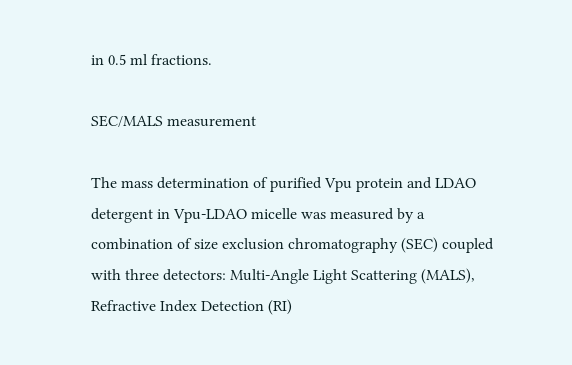in 0.5 ml fractions.

SEC/MALS measurement

The mass determination of purified Vpu protein and LDAO detergent in Vpu-LDAO micelle was measured by a combination of size exclusion chromatography (SEC) coupled with three detectors: Multi-Angle Light Scattering (MALS), Refractive Index Detection (RI)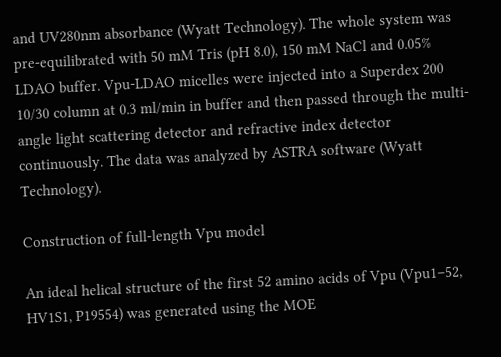and UV280nm absorbance (Wyatt Technology). The whole system was pre-equilibrated with 50 mM Tris (pH 8.0), 150 mM NaCl and 0.05% LDAO buffer. Vpu-LDAO micelles were injected into a Superdex 200 10/30 column at 0.3 ml/min in buffer and then passed through the multi-angle light scattering detector and refractive index detector continuously. The data was analyzed by ASTRA software (Wyatt Technology).

Construction of full-length Vpu model

An ideal helical structure of the first 52 amino acids of Vpu (Vpu1–52, HV1S1, P19554) was generated using the MOE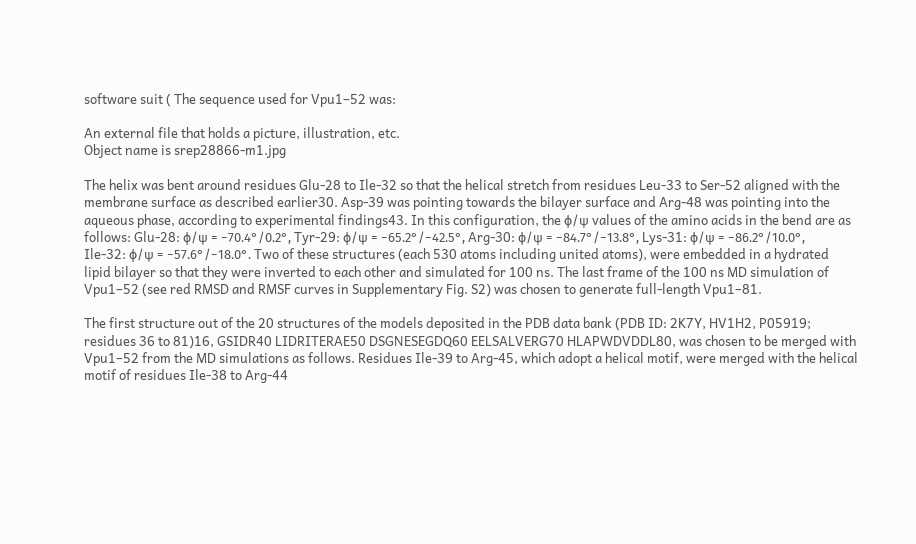software suit ( The sequence used for Vpu1–52 was:

An external file that holds a picture, illustration, etc.
Object name is srep28866-m1.jpg

The helix was bent around residues Glu-28 to Ile-32 so that the helical stretch from residues Leu-33 to Ser-52 aligned with the membrane surface as described earlier30. Asp-39 was pointing towards the bilayer surface and Arg-48 was pointing into the aqueous phase, according to experimental findings43. In this configuration, the ϕ/ψ values of the amino acids in the bend are as follows: Glu-28: ϕ/ψ = −70.4°/0.2°, Tyr-29: ϕ/ψ = −65.2°/−42.5°, Arg-30: ϕ/ψ = −84.7°/−13.8°, Lys-31: ϕ/ψ = −86.2°/10.0°, Ile-32: ϕ/ψ = −57.6°/−18.0°. Two of these structures (each 530 atoms including united atoms), were embedded in a hydrated lipid bilayer so that they were inverted to each other and simulated for 100 ns. The last frame of the 100 ns MD simulation of Vpu1–52 (see red RMSD and RMSF curves in Supplementary Fig. S2) was chosen to generate full-length Vpu1–81.

The first structure out of the 20 structures of the models deposited in the PDB data bank (PDB ID: 2K7Y, HV1H2, P05919; residues 36 to 81)16, GSIDR40 LIDRITERAE50 DSGNESEGDQ60 EELSALVERG70 HLAPWDVDDL80, was chosen to be merged with Vpu1–52 from the MD simulations as follows. Residues Ile-39 to Arg-45, which adopt a helical motif, were merged with the helical motif of residues Ile-38 to Arg-44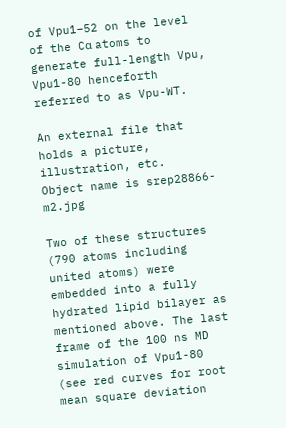of Vpu1–52 on the level of the Cα atoms to generate full-length Vpu, Vpu1-80 henceforth referred to as Vpu-WT.

An external file that holds a picture, illustration, etc.
Object name is srep28866-m2.jpg

Two of these structures (790 atoms including united atoms) were embedded into a fully hydrated lipid bilayer as mentioned above. The last frame of the 100 ns MD simulation of Vpu1-80 (see red curves for root mean square deviation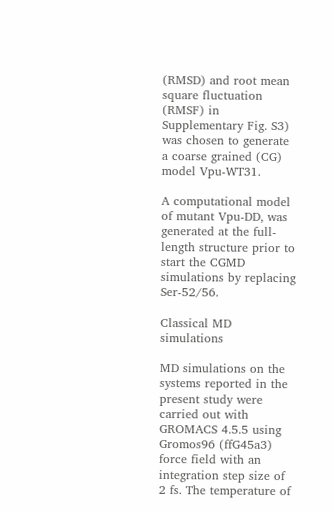(RMSD) and root mean square fluctuation (RMSF) in Supplementary Fig. S3) was chosen to generate a coarse grained (CG) model Vpu-WT31.

A computational model of mutant Vpu-DD, was generated at the full-length structure prior to start the CGMD simulations by replacing Ser-52/56.

Classical MD simulations

MD simulations on the systems reported in the present study were carried out with GROMACS 4.5.5 using Gromos96 (ffG45a3) force field with an integration step size of 2 fs. The temperature of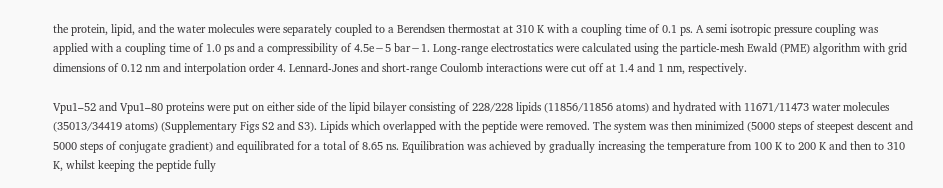the protein, lipid, and the water molecules were separately coupled to a Berendsen thermostat at 310 K with a coupling time of 0.1 ps. A semi isotropic pressure coupling was applied with a coupling time of 1.0 ps and a compressibility of 4.5e−5 bar−1. Long-range electrostatics were calculated using the particle-mesh Ewald (PME) algorithm with grid dimensions of 0.12 nm and interpolation order 4. Lennard-Jones and short-range Coulomb interactions were cut off at 1.4 and 1 nm, respectively.

Vpu1–52 and Vpu1–80 proteins were put on either side of the lipid bilayer consisting of 228/228 lipids (11856/11856 atoms) and hydrated with 11671/11473 water molecules (35013/34419 atoms) (Supplementary Figs S2 and S3). Lipids which overlapped with the peptide were removed. The system was then minimized (5000 steps of steepest descent and 5000 steps of conjugate gradient) and equilibrated for a total of 8.65 ns. Equilibration was achieved by gradually increasing the temperature from 100 K to 200 K and then to 310 K, whilst keeping the peptide fully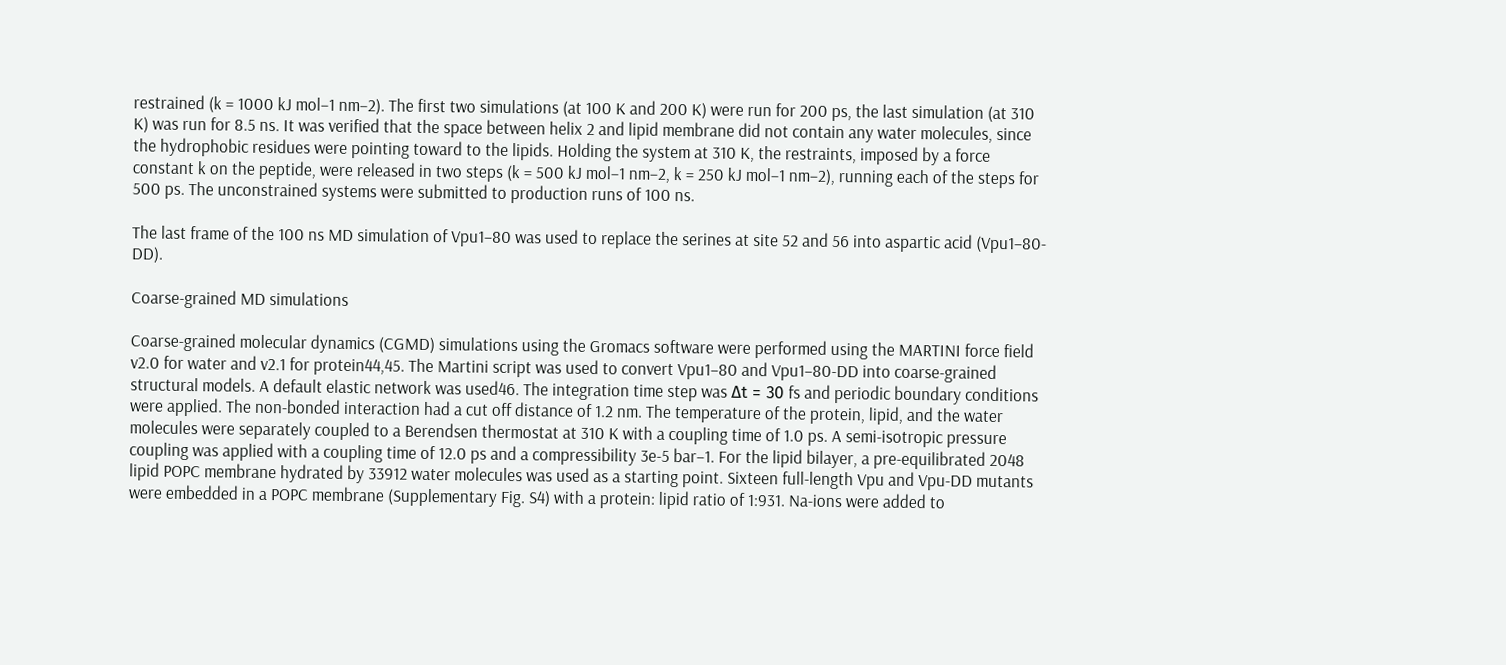restrained (k = 1000 kJ mol−1 nm−2). The first two simulations (at 100 K and 200 K) were run for 200 ps, the last simulation (at 310 K) was run for 8.5 ns. It was verified that the space between helix 2 and lipid membrane did not contain any water molecules, since the hydrophobic residues were pointing toward to the lipids. Holding the system at 310 K, the restraints, imposed by a force constant k on the peptide, were released in two steps (k = 500 kJ mol−1 nm−2, k = 250 kJ mol−1 nm−2), running each of the steps for 500 ps. The unconstrained systems were submitted to production runs of 100 ns.

The last frame of the 100 ns MD simulation of Vpu1–80 was used to replace the serines at site 52 and 56 into aspartic acid (Vpu1–80-DD).

Coarse-grained MD simulations

Coarse-grained molecular dynamics (CGMD) simulations using the Gromacs software were performed using the MARTINI force field v2.0 for water and v2.1 for protein44,45. The Martini script was used to convert Vpu1–80 and Vpu1–80-DD into coarse-grained structural models. A default elastic network was used46. The integration time step was Δt = 30 fs and periodic boundary conditions were applied. The non-bonded interaction had a cut off distance of 1.2 nm. The temperature of the protein, lipid, and the water molecules were separately coupled to a Berendsen thermostat at 310 K with a coupling time of 1.0 ps. A semi-isotropic pressure coupling was applied with a coupling time of 12.0 ps and a compressibility 3e-5 bar–1. For the lipid bilayer, a pre-equilibrated 2048 lipid POPC membrane hydrated by 33912 water molecules was used as a starting point. Sixteen full-length Vpu and Vpu-DD mutants were embedded in a POPC membrane (Supplementary Fig. S4) with a protein: lipid ratio of 1:931. Na-ions were added to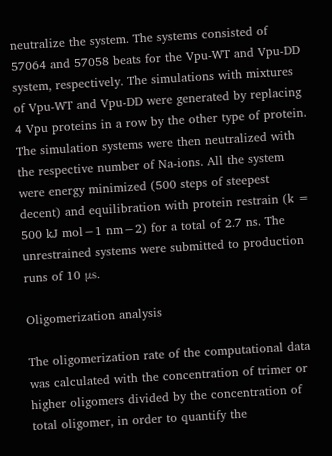neutralize the system. The systems consisted of 57064 and 57058 beats for the Vpu-WT and Vpu-DD system, respectively. The simulations with mixtures of Vpu-WT and Vpu-DD were generated by replacing 4 Vpu proteins in a row by the other type of protein. The simulation systems were then neutralized with the respective number of Na-ions. All the system were energy minimized (500 steps of steepest decent) and equilibration with protein restrain (k = 500 kJ mol−1 nm−2) for a total of 2.7 ns. The unrestrained systems were submitted to production runs of 10 μs.

Oligomerization analysis

The oligomerization rate of the computational data was calculated with the concentration of trimer or higher oligomers divided by the concentration of total oligomer, in order to quantify the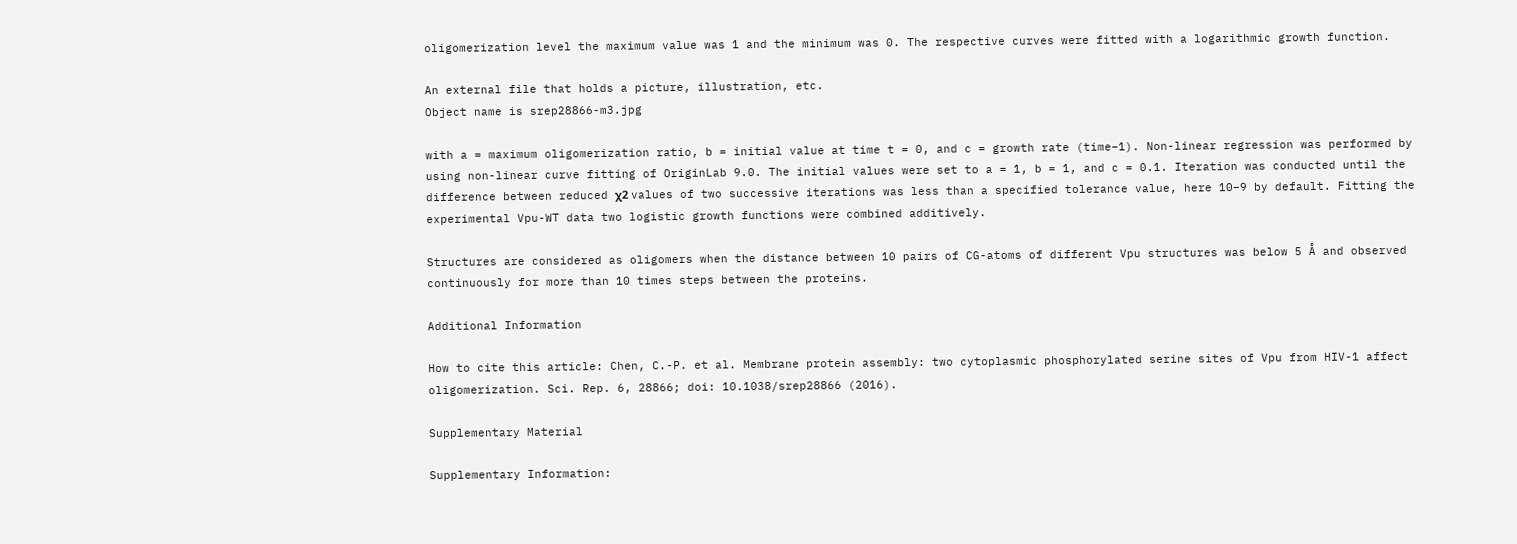oligomerization level the maximum value was 1 and the minimum was 0. The respective curves were fitted with a logarithmic growth function.

An external file that holds a picture, illustration, etc.
Object name is srep28866-m3.jpg

with a = maximum oligomerization ratio, b = initial value at time t = 0, and c = growth rate (time−1). Non-linear regression was performed by using non-linear curve fitting of OriginLab 9.0. The initial values were set to a = 1, b = 1, and c = 0.1. Iteration was conducted until the difference between reduced χ2 values of two successive iterations was less than a specified tolerance value, here 10−9 by default. Fitting the experimental Vpu-WT data two logistic growth functions were combined additively.

Structures are considered as oligomers when the distance between 10 pairs of CG-atoms of different Vpu structures was below 5 Å and observed continuously for more than 10 times steps between the proteins.

Additional Information

How to cite this article: Chen, C.-P. et al. Membrane protein assembly: two cytoplasmic phosphorylated serine sites of Vpu from HIV-1 affect oligomerization. Sci. Rep. 6, 28866; doi: 10.1038/srep28866 (2016).

Supplementary Material

Supplementary Information: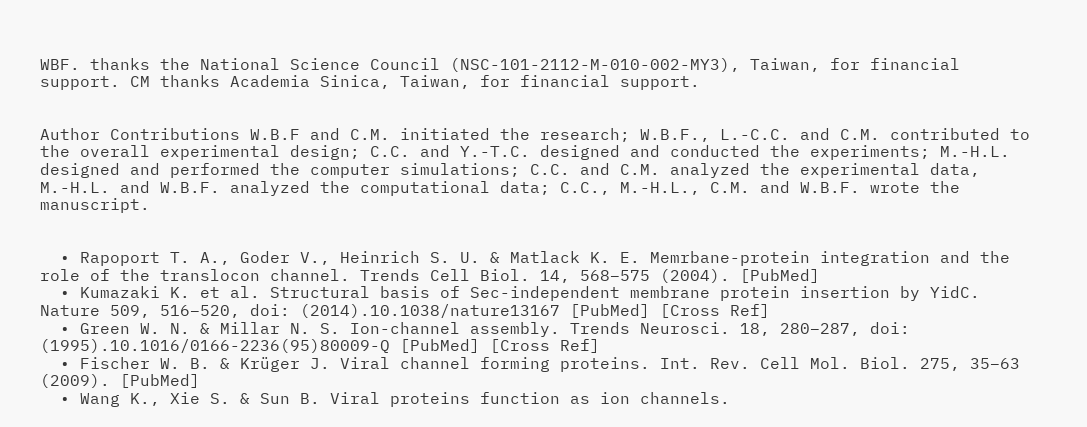WBF. thanks the National Science Council (NSC-101-2112-M-010-002-MY3), Taiwan, for financial support. CM thanks Academia Sinica, Taiwan, for financial support.


Author Contributions W.B.F and C.M. initiated the research; W.B.F., L.-C.C. and C.M. contributed to the overall experimental design; C.C. and Y.-T.C. designed and conducted the experiments; M.-H.L. designed and performed the computer simulations; C.C. and C.M. analyzed the experimental data, M.-H.L. and W.B.F. analyzed the computational data; C.C., M.-H.L., C.M. and W.B.F. wrote the manuscript.


  • Rapoport T. A., Goder V., Heinrich S. U. & Matlack K. E. Memrbane-protein integration and the role of the translocon channel. Trends Cell Biol. 14, 568–575 (2004). [PubMed]
  • Kumazaki K. et al. Structural basis of Sec-independent membrane protein insertion by YidC. Nature 509, 516–520, doi: (2014).10.1038/nature13167 [PubMed] [Cross Ref]
  • Green W. N. & Millar N. S. Ion-channel assembly. Trends Neurosci. 18, 280–287, doi: (1995).10.1016/0166-2236(95)80009-Q [PubMed] [Cross Ref]
  • Fischer W. B. & Krüger J. Viral channel forming proteins. Int. Rev. Cell Mol. Biol. 275, 35–63 (2009). [PubMed]
  • Wang K., Xie S. & Sun B. Viral proteins function as ion channels.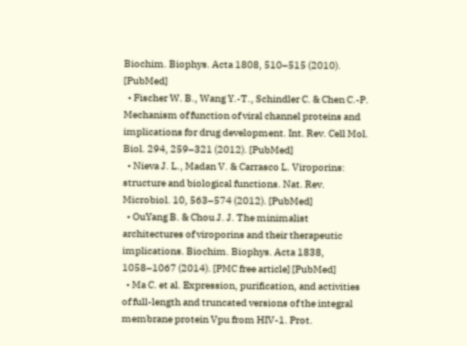Biochim. Biophys. Acta 1808, 510–515 (2010). [PubMed]
  • Fischer W. B., Wang Y.-T., Schindler C. & Chen C.-P. Mechanism of function of viral channel proteins and implications for drug development. Int. Rev. Cell Mol. Biol. 294, 259–321 (2012). [PubMed]
  • Nieva J. L., Madan V. & Carrasco L. Viroporins: structure and biological functions. Nat. Rev. Microbiol. 10, 563–574 (2012). [PubMed]
  • OuYang B. & Chou J. J. The minimalist architectures of viroporins and their therapeutic implications. Biochim. Biophys. Acta 1838, 1058–1067 (2014). [PMC free article] [PubMed]
  • Ma C. et al. Expression, purification, and activities of full-length and truncated versions of the integral membrane protein Vpu from HIV-1. Prot.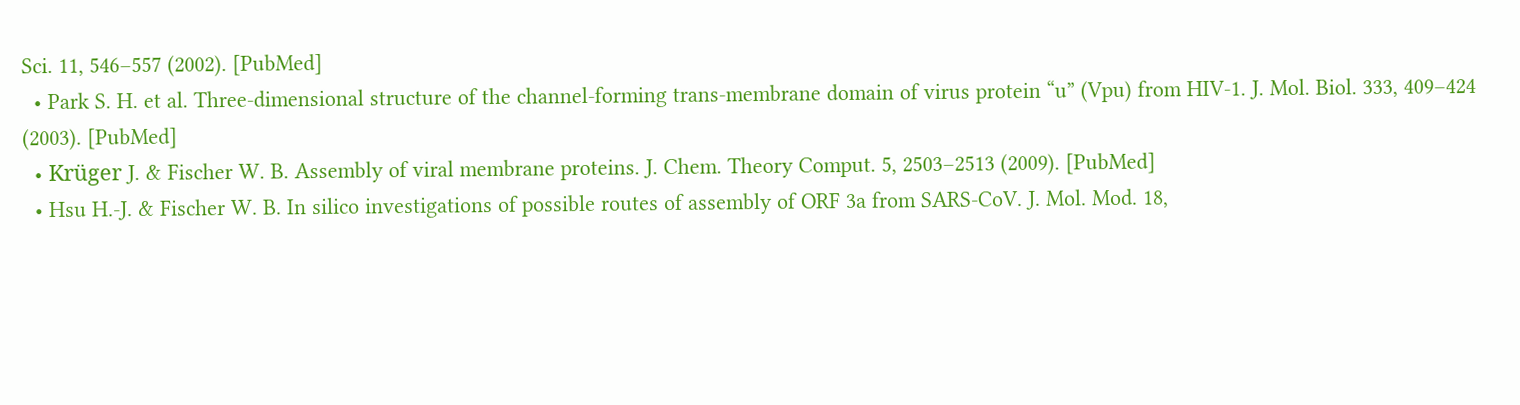Sci. 11, 546–557 (2002). [PubMed]
  • Park S. H. et al. Three-dimensional structure of the channel-forming trans-membrane domain of virus protein “u” (Vpu) from HIV-1. J. Mol. Biol. 333, 409–424 (2003). [PubMed]
  • Krüger J. & Fischer W. B. Assembly of viral membrane proteins. J. Chem. Theory Comput. 5, 2503–2513 (2009). [PubMed]
  • Hsu H.-J. & Fischer W. B. In silico investigations of possible routes of assembly of ORF 3a from SARS-CoV. J. Mol. Mod. 18,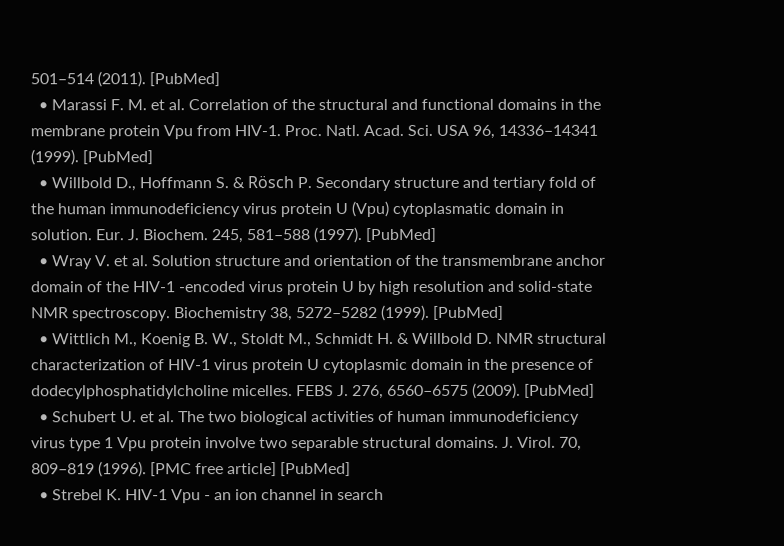501–514 (2011). [PubMed]
  • Marassi F. M. et al. Correlation of the structural and functional domains in the membrane protein Vpu from HIV-1. Proc. Natl. Acad. Sci. USA 96, 14336–14341 (1999). [PubMed]
  • Willbold D., Hoffmann S. & Rösch P. Secondary structure and tertiary fold of the human immunodeficiency virus protein U (Vpu) cytoplasmatic domain in solution. Eur. J. Biochem. 245, 581–588 (1997). [PubMed]
  • Wray V. et al. Solution structure and orientation of the transmembrane anchor domain of the HIV-1 -encoded virus protein U by high resolution and solid-state NMR spectroscopy. Biochemistry 38, 5272–5282 (1999). [PubMed]
  • Wittlich M., Koenig B. W., Stoldt M., Schmidt H. & Willbold D. NMR structural characterization of HIV-1 virus protein U cytoplasmic domain in the presence of dodecylphosphatidylcholine micelles. FEBS J. 276, 6560–6575 (2009). [PubMed]
  • Schubert U. et al. The two biological activities of human immunodeficiency virus type 1 Vpu protein involve two separable structural domains. J. Virol. 70, 809–819 (1996). [PMC free article] [PubMed]
  • Strebel K. HIV-1 Vpu - an ion channel in search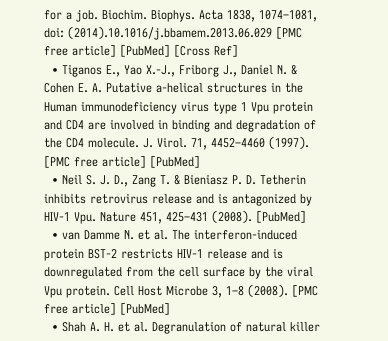for a job. Biochim. Biophys. Acta 1838, 1074–1081, doi: (2014).10.1016/j.bbamem.2013.06.029 [PMC free article] [PubMed] [Cross Ref]
  • Tiganos E., Yao X.-J., Friborg J., Daniel N. & Cohen E. A. Putative a-helical structures in the Human immunodeficiency virus type 1 Vpu protein and CD4 are involved in binding and degradation of the CD4 molecule. J. Virol. 71, 4452–4460 (1997). [PMC free article] [PubMed]
  • Neil S. J. D., Zang T. & Bieniasz P. D. Tetherin inhibits retrovirus release and is antagonized by HIV-1 Vpu. Nature 451, 425–431 (2008). [PubMed]
  • van Damme N. et al. The interferon-induced protein BST-2 restricts HIV-1 release and is downregulated from the cell surface by the viral Vpu protein. Cell Host Microbe 3, 1–8 (2008). [PMC free article] [PubMed]
  • Shah A. H. et al. Degranulation of natural killer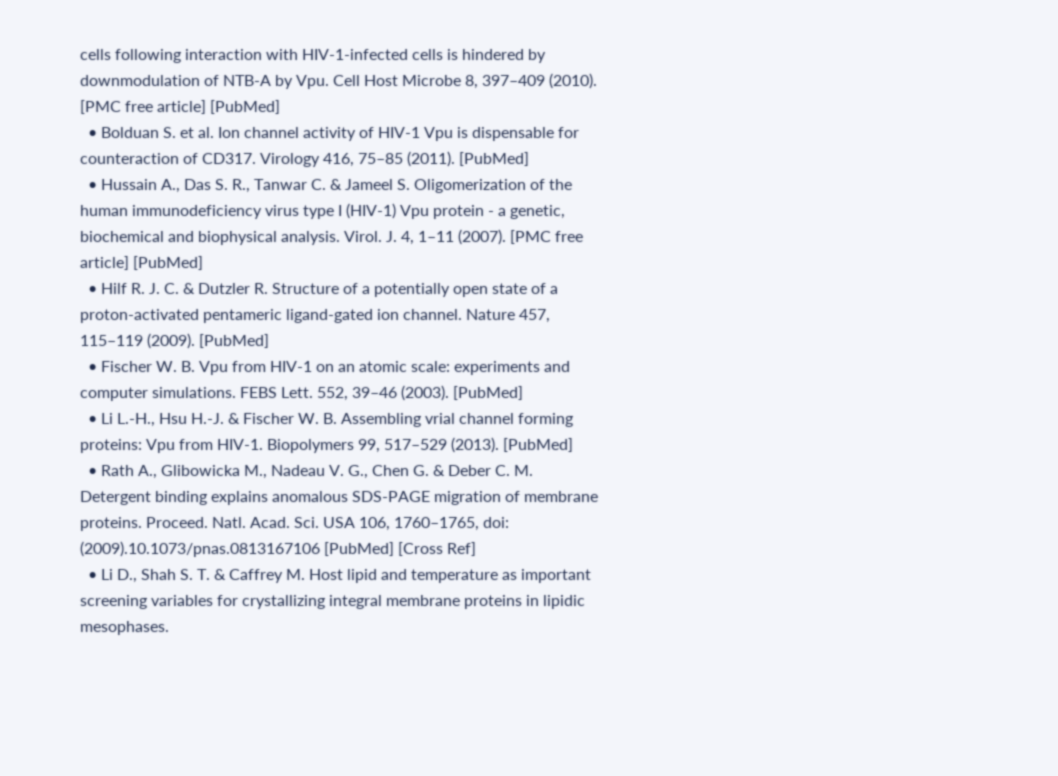cells following interaction with HIV-1-infected cells is hindered by downmodulation of NTB-A by Vpu. Cell Host Microbe 8, 397–409 (2010). [PMC free article] [PubMed]
  • Bolduan S. et al. Ion channel activity of HIV-1 Vpu is dispensable for counteraction of CD317. Virology 416, 75–85 (2011). [PubMed]
  • Hussain A., Das S. R., Tanwar C. & Jameel S. Oligomerization of the human immunodeficiency virus type I (HIV-1) Vpu protein - a genetic, biochemical and biophysical analysis. Virol. J. 4, 1–11 (2007). [PMC free article] [PubMed]
  • Hilf R. J. C. & Dutzler R. Structure of a potentially open state of a proton-activated pentameric ligand-gated ion channel. Nature 457, 115–119 (2009). [PubMed]
  • Fischer W. B. Vpu from HIV-1 on an atomic scale: experiments and computer simulations. FEBS Lett. 552, 39–46 (2003). [PubMed]
  • Li L.-H., Hsu H.-J. & Fischer W. B. Assembling vrial channel forming proteins: Vpu from HIV-1. Biopolymers 99, 517–529 (2013). [PubMed]
  • Rath A., Glibowicka M., Nadeau V. G., Chen G. & Deber C. M. Detergent binding explains anomalous SDS-PAGE migration of membrane proteins. Proceed. Natl. Acad. Sci. USA 106, 1760–1765, doi: (2009).10.1073/pnas.0813167106 [PubMed] [Cross Ref]
  • Li D., Shah S. T. & Caffrey M. Host lipid and temperature as important screening variables for crystallizing integral membrane proteins in lipidic mesophases.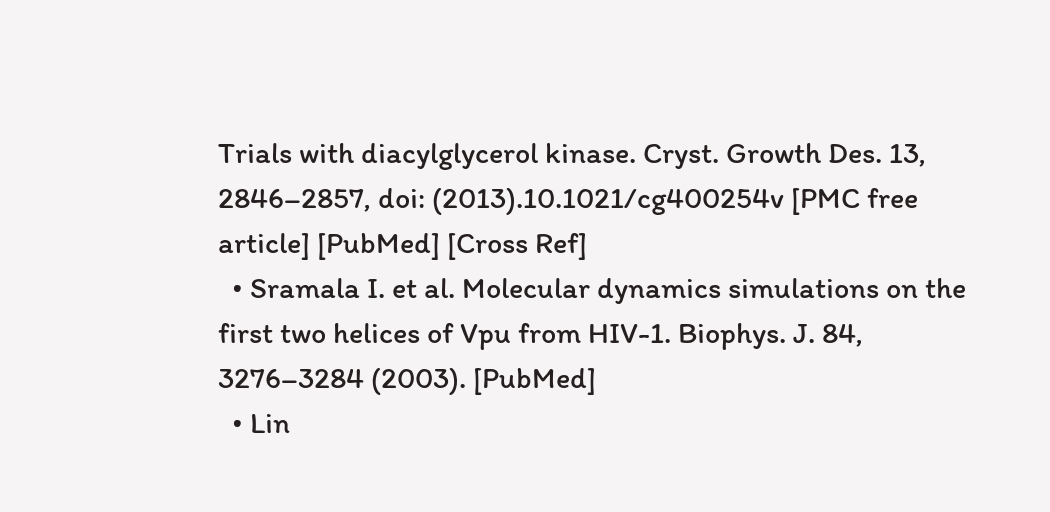Trials with diacylglycerol kinase. Cryst. Growth Des. 13, 2846–2857, doi: (2013).10.1021/cg400254v [PMC free article] [PubMed] [Cross Ref]
  • Sramala I. et al. Molecular dynamics simulations on the first two helices of Vpu from HIV-1. Biophys. J. 84, 3276–3284 (2003). [PubMed]
  • Lin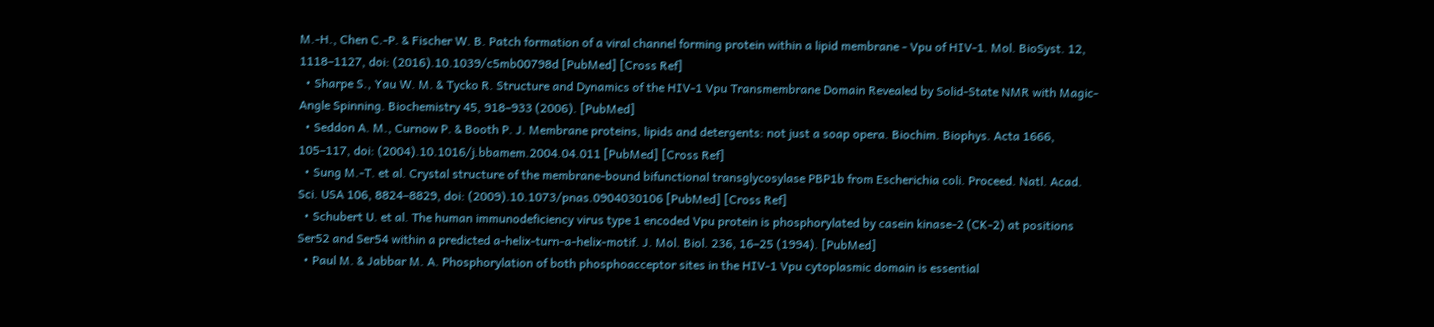M.-H., Chen C.-P. & Fischer W. B. Patch formation of a viral channel forming protein within a lipid membrane - Vpu of HIV-1. Mol. BioSyst. 12, 1118–1127, doi: (2016).10.1039/c5mb00798d [PubMed] [Cross Ref]
  • Sharpe S., Yau W. M. & Tycko R. Structure and Dynamics of the HIV-1 Vpu Transmembrane Domain Revealed by Solid-State NMR with Magic-Angle Spinning. Biochemistry 45, 918–933 (2006). [PubMed]
  • Seddon A. M., Curnow P. & Booth P. J. Membrane proteins, lipids and detergents: not just a soap opera. Biochim. Biophys. Acta 1666, 105–117, doi: (2004).10.1016/j.bbamem.2004.04.011 [PubMed] [Cross Ref]
  • Sung M.-T. et al. Crystal structure of the membrane-bound bifunctional transglycosylase PBP1b from Escherichia coli. Proceed. Natl. Acad. Sci. USA 106, 8824–8829, doi: (2009).10.1073/pnas.0904030106 [PubMed] [Cross Ref]
  • Schubert U. et al. The human immunodeficiency virus type 1 encoded Vpu protein is phosphorylated by casein kinase-2 (CK-2) at positions Ser52 and Ser54 within a predicted a-helix-turn-a-helix-motif. J. Mol. Biol. 236, 16–25 (1994). [PubMed]
  • Paul M. & Jabbar M. A. Phosphorylation of both phosphoacceptor sites in the HIV-1 Vpu cytoplasmic domain is essential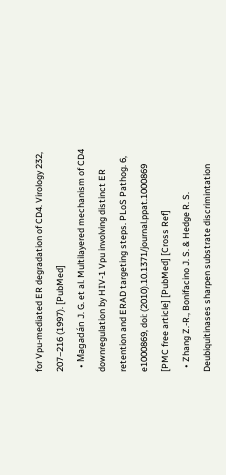for Vpu-mediated ER degradation of CD4. Virology 232, 207–216 (1997). [PubMed]
  • Magadán J. G. et al. Multilayered mechanism of CD4 downregulation by HIV-1 Vpu involving distinct ER retention and ERAD targeting steps. PLoS Pathog. 6, e1000869, doi: (2010).10.1371/journal.ppat.1000869 [PMC free article] [PubMed] [Cross Ref]
  • Zhang Z.-R., Bonifacino J. S. & Hedge R. S. Deubiquitinases sharpen substrate discrimintation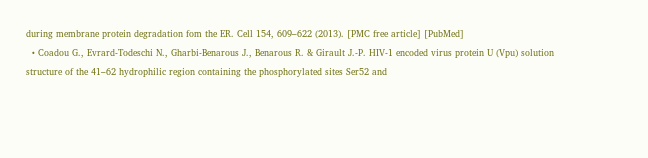during membrane protein degradation fom the ER. Cell 154, 609–622 (2013). [PMC free article] [PubMed]
  • Coadou G., Evrard-Todeschi N., Gharbi-Benarous J., Benarous R. & Girault J.-P. HIV-1 encoded virus protein U (Vpu) solution structure of the 41–62 hydrophilic region containing the phosphorylated sites Ser52 and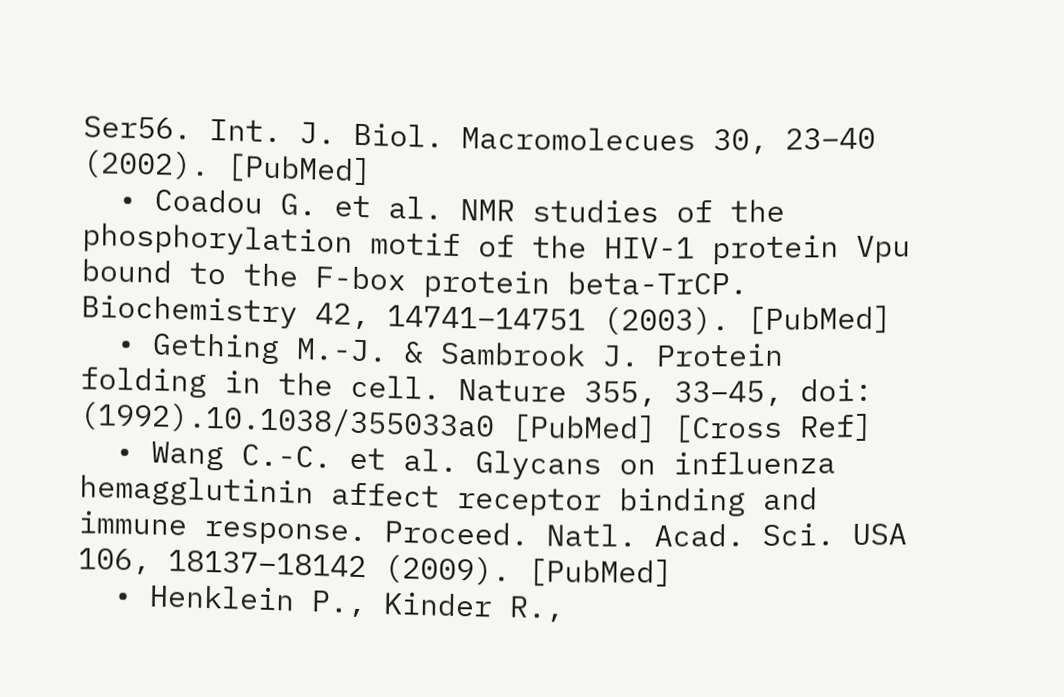Ser56. Int. J. Biol. Macromolecues 30, 23–40 (2002). [PubMed]
  • Coadou G. et al. NMR studies of the phosphorylation motif of the HIV-1 protein Vpu bound to the F-box protein beta-TrCP. Biochemistry 42, 14741–14751 (2003). [PubMed]
  • Gething M.-J. & Sambrook J. Protein folding in the cell. Nature 355, 33–45, doi: (1992).10.1038/355033a0 [PubMed] [Cross Ref]
  • Wang C.-C. et al. Glycans on influenza hemagglutinin affect receptor binding and immune response. Proceed. Natl. Acad. Sci. USA 106, 18137–18142 (2009). [PubMed]
  • Henklein P., Kinder R.,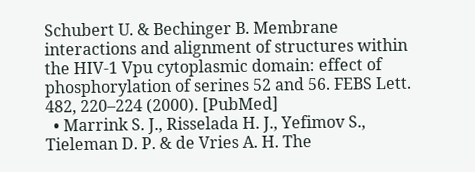Schubert U. & Bechinger B. Membrane interactions and alignment of structures within the HIV-1 Vpu cytoplasmic domain: effect of phosphorylation of serines 52 and 56. FEBS Lett. 482, 220–224 (2000). [PubMed]
  • Marrink S. J., Risselada H. J., Yefimov S., Tieleman D. P. & de Vries A. H. The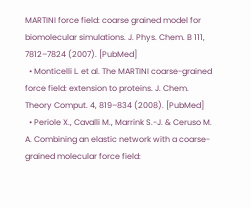MARTINI force field: coarse grained model for biomolecular simulations. J. Phys. Chem. B 111, 7812–7824 (2007). [PubMed]
  • Monticelli L. et al. The MARTINI coarse-grained force field: extension to proteins. J. Chem. Theory Comput. 4, 819–834 (2008). [PubMed]
  • Periole X., Cavalli M., Marrink S.-J. & Ceruso M. A. Combining an elastic network with a coarse-grained molecular force field: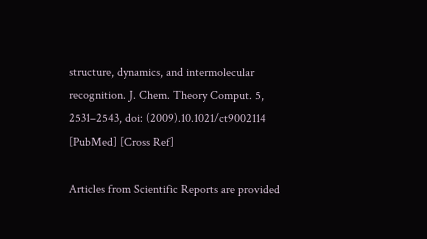structure, dynamics, and intermolecular recognition. J. Chem. Theory Comput. 5, 2531–2543, doi: (2009).10.1021/ct9002114 [PubMed] [Cross Ref]

Articles from Scientific Reports are provided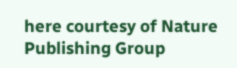here courtesy of Nature Publishing Group